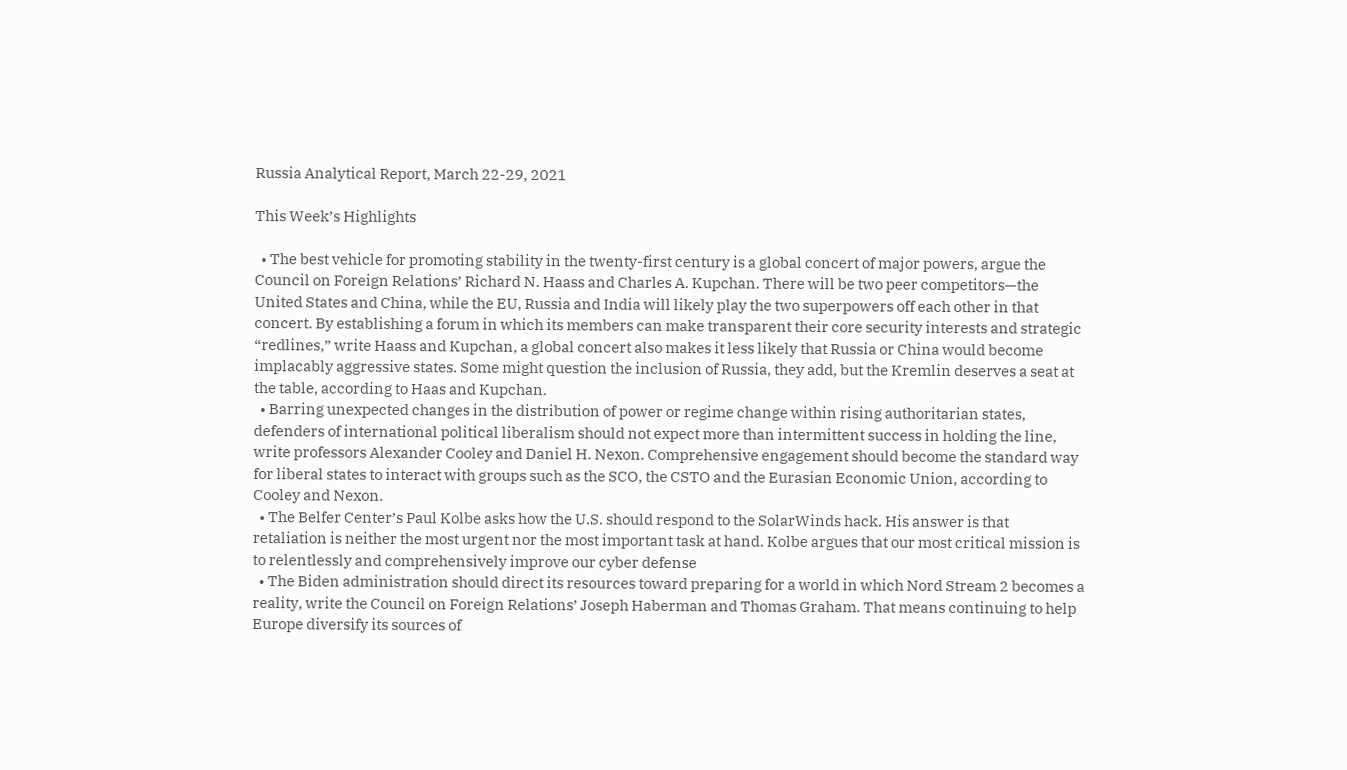Russia Analytical Report, March 22-29, 2021

This Week’s Highlights

  • The best vehicle for promoting stability in the twenty-first century is a global concert of major powers, argue the Council on Foreign Relations’ Richard N. Haass and Charles A. Kupchan. There will be two peer competitors—the United States and China, while the EU, Russia and India will likely play the two superpowers off each other in that concert. By establishing a forum in which its members can make transparent their core security interests and strategic “redlines,” write Haass and Kupchan, a global concert also makes it less likely that Russia or China would become implacably aggressive states. Some might question the inclusion of Russia, they add, but the Kremlin deserves a seat at the table, according to Haas and Kupchan.
  • Barring unexpected changes in the distribution of power or regime change within rising authoritarian states, defenders of international political liberalism should not expect more than intermittent success in holding the line, write professors Alexander Cooley and Daniel H. Nexon. Comprehensive engagement should become the standard way for liberal states to interact with groups such as the SCO, the CSTO and the Eurasian Economic Union, according to Cooley and Nexon.
  • The Belfer Center’s Paul Kolbe asks how the U.S. should respond to the SolarWinds hack. His answer is that retaliation is neither the most urgent nor the most important task at hand. Kolbe argues that our most critical mission is to relentlessly and comprehensively improve our cyber defense
  • The Biden administration should direct its resources toward preparing for a world in which Nord Stream 2 becomes a reality, write the Council on Foreign Relations’ Joseph Haberman and Thomas Graham. That means continuing to help Europe diversify its sources of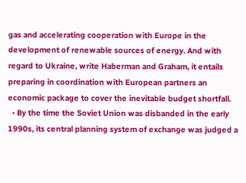gas and accelerating cooperation with Europe in the development of renewable sources of energy. And with regard to Ukraine, write Haberman and Graham, it entails preparing in coordination with European partners an economic package to cover the inevitable budget shortfall.
  • By the time the Soviet Union was disbanded in the early 1990s, its central planning system of exchange was judged a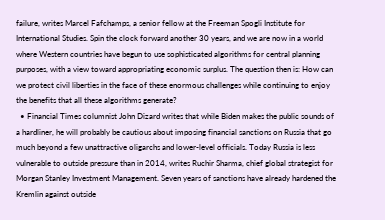failure, writes Marcel Fafchamps, a senior fellow at the Freeman Spogli Institute for International Studies. Spin the clock forward another 30 years, and we are now in a world where Western countries have begun to use sophisticated algorithms for central planning purposes, with a view toward appropriating economic surplus. The question then is: How can we protect civil liberties in the face of these enormous challenges while continuing to enjoy the benefits that all these algorithms generate?
  • Financial Times columnist John Dizard writes that while Biden makes the public sounds of a hardliner, he will probably be cautious about imposing financial sanctions on Russia that go much beyond a few unattractive oligarchs and lower-level officials. Today Russia is less vulnerable to outside pressure than in 2014, writes Ruchir Sharma, chief global strategist for Morgan Stanley Investment Management. Seven years of sanctions have already hardened the Kremlin against outside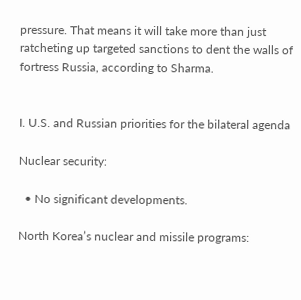pressure. That means it will take more than just ratcheting up targeted sanctions to dent the walls of fortress Russia, according to Sharma.


I. U.S. and Russian priorities for the bilateral agenda

Nuclear security:

  • No significant developments.

North Korea’s nuclear and missile programs: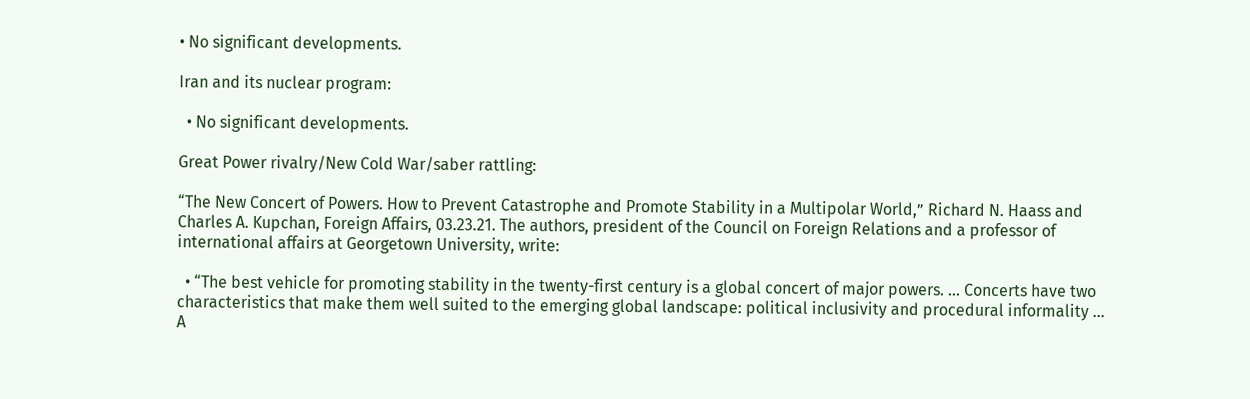• No significant developments.

Iran and its nuclear program:

  • No significant developments.

Great Power rivalry/New Cold War/saber rattling:

“The New Concert of Powers. How to Prevent Catastrophe and Promote Stability in a Multipolar World,” Richard N. Haass and Charles A. Kupchan, Foreign Affairs, 03.23.21. The authors, president of the Council on Foreign Relations and a professor of international affairs at Georgetown University, write:

  • “The best vehicle for promoting stability in the twenty-first century is a global concert of major powers. … Concerts have two characteristics that make them well suited to the emerging global landscape: political inclusivity and procedural informality … A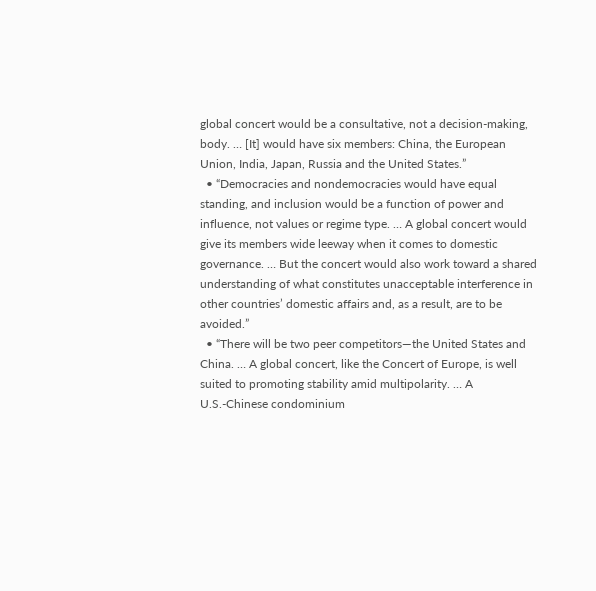global concert would be a consultative, not a decision-making, body. … [It] would have six members: China, the European Union, India, Japan, Russia and the United States.”
  • “Democracies and nondemocracies would have equal standing, and inclusion would be a function of power and influence, not values or regime type. … A global concert would give its members wide leeway when it comes to domestic governance. … But the concert would also work toward a shared understanding of what constitutes unacceptable interference in other countries’ domestic affairs and, as a result, are to be avoided.”
  • “There will be two peer competitors—the United States and China. … A global concert, like the Concert of Europe, is well suited to promoting stability amid multipolarity. … A U.S.-Chinese condominium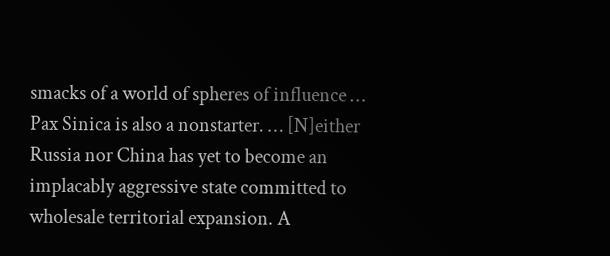smacks of a world of spheres of influence … Pax Sinica is also a nonstarter. … [N]either Russia nor China has yet to become an implacably aggressive state committed to wholesale territorial expansion. A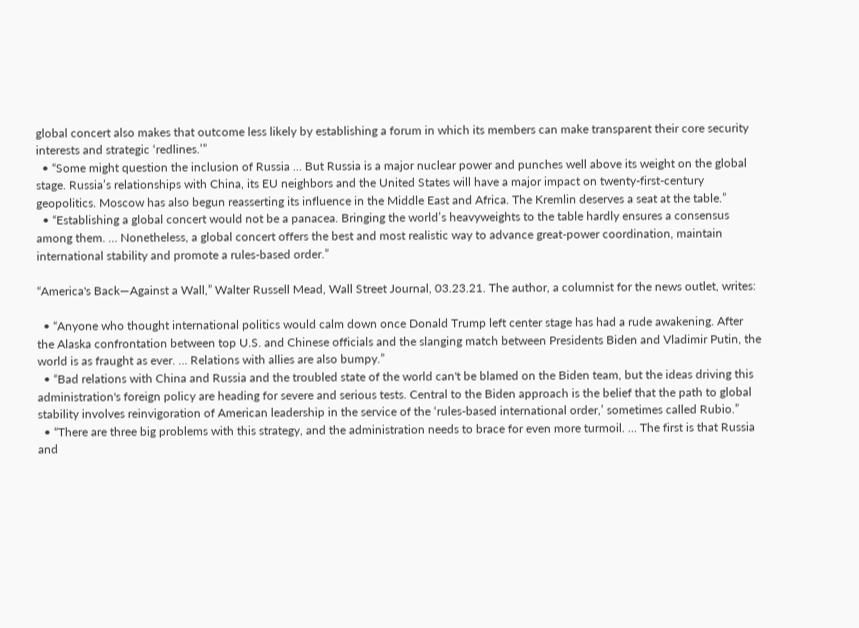global concert also makes that outcome less likely by establishing a forum in which its members can make transparent their core security interests and strategic ‘redlines.’”
  • “Some might question the inclusion of Russia … But Russia is a major nuclear power and punches well above its weight on the global stage. Russia’s relationships with China, its EU neighbors and the United States will have a major impact on twenty-first-century geopolitics. Moscow has also begun reasserting its influence in the Middle East and Africa. The Kremlin deserves a seat at the table.”
  • “Establishing a global concert would not be a panacea. Bringing the world’s heavyweights to the table hardly ensures a consensus among them. … Nonetheless, a global concert offers the best and most realistic way to advance great-power coordination, maintain international stability and promote a rules-based order.”

“America's Back—Against a Wall,” Walter Russell Mead, Wall Street Journal, 03.23.21. The author, a columnist for the news outlet, writes:

  • “Anyone who thought international politics would calm down once Donald Trump left center stage has had a rude awakening. After the Alaska confrontation between top U.S. and Chinese officials and the slanging match between Presidents Biden and Vladimir Putin, the world is as fraught as ever. … Relations with allies are also bumpy.”
  • “Bad relations with China and Russia and the troubled state of the world can't be blamed on the Biden team, but the ideas driving this administration's foreign policy are heading for severe and serious tests. Central to the Biden approach is the belief that the path to global stability involves reinvigoration of American leadership in the service of the ‘rules-based international order,’ sometimes called Rubio.”
  • “There are three big problems with this strategy, and the administration needs to brace for even more turmoil. … The first is that Russia and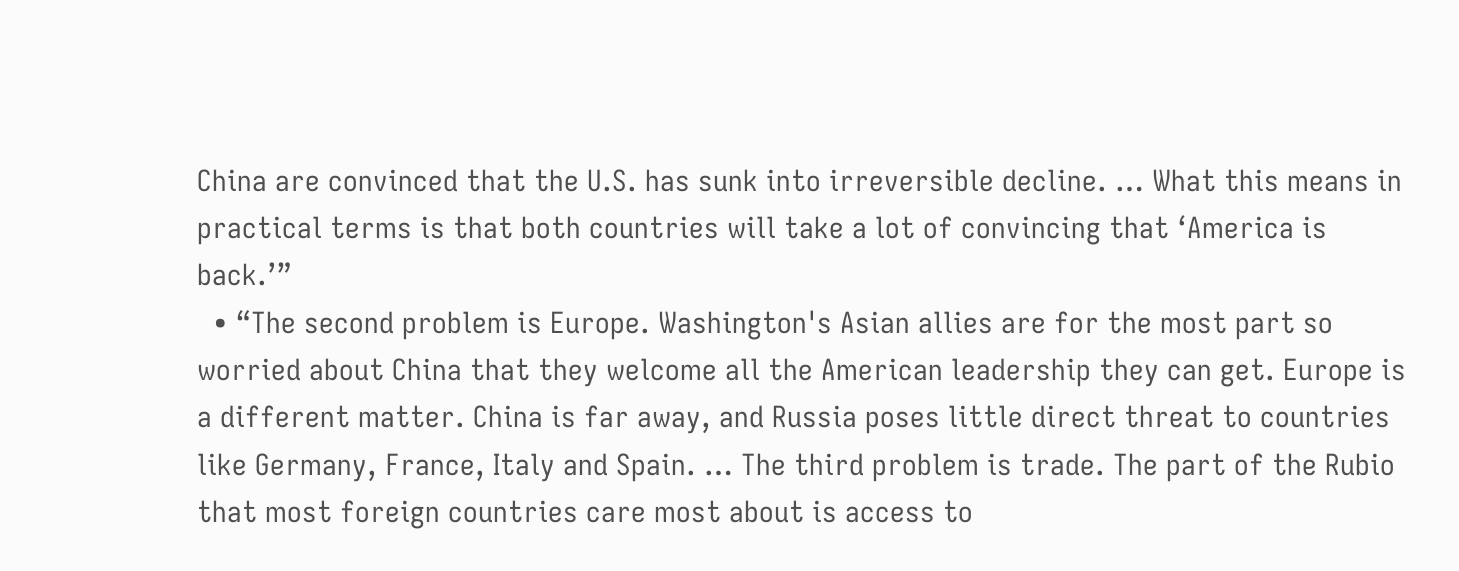China are convinced that the U.S. has sunk into irreversible decline. … What this means in practical terms is that both countries will take a lot of convincing that ‘America is back.’”
  • “The second problem is Europe. Washington's Asian allies are for the most part so worried about China that they welcome all the American leadership they can get. Europe is a different matter. China is far away, and Russia poses little direct threat to countries like Germany, France, Italy and Spain. … The third problem is trade. The part of the Rubio that most foreign countries care most about is access to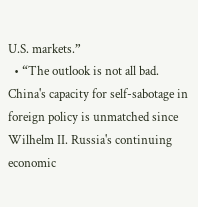U.S. markets.”
  • “The outlook is not all bad. China's capacity for self-sabotage in foreign policy is unmatched since Wilhelm II. Russia's continuing economic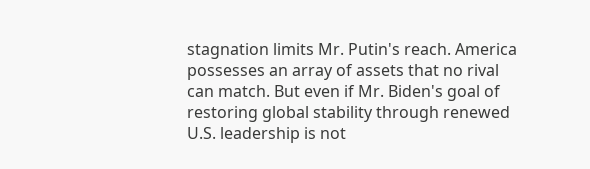stagnation limits Mr. Putin's reach. America possesses an array of assets that no rival can match. But even if Mr. Biden's goal of restoring global stability through renewed U.S. leadership is not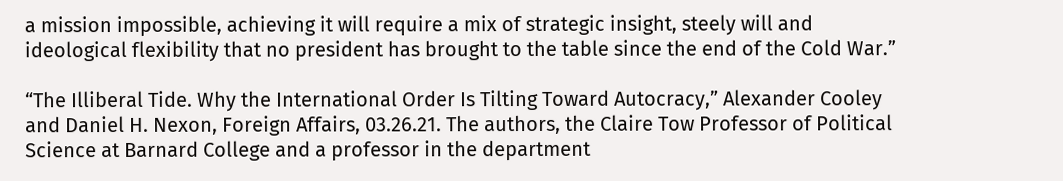a mission impossible, achieving it will require a mix of strategic insight, steely will and ideological flexibility that no president has brought to the table since the end of the Cold War.”

“The Illiberal Tide. Why the International Order Is Tilting Toward Autocracy,” Alexander Cooley and Daniel H. Nexon, Foreign Affairs, 03.26.21. The authors, the Claire Tow Professor of Political Science at Barnard College and a professor in the department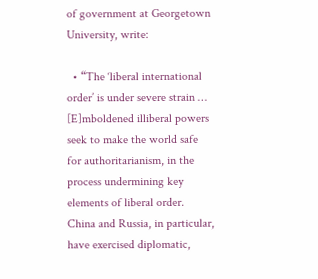of government at Georgetown University, write:

  • “The ‘liberal international order’ is under severe strain … [E]mboldened illiberal powers seek to make the world safe for authoritarianism, in the process undermining key elements of liberal order. China and Russia, in particular, have exercised diplomatic,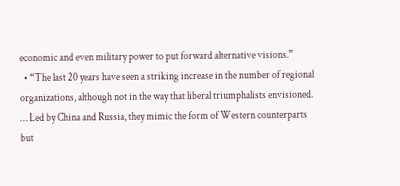economic and even military power to put forward alternative visions.”
  • “The last 20 years have seen a striking increase in the number of regional organizations, although not in the way that liberal triumphalists envisioned. … Led by China and Russia, they mimic the form of Western counterparts but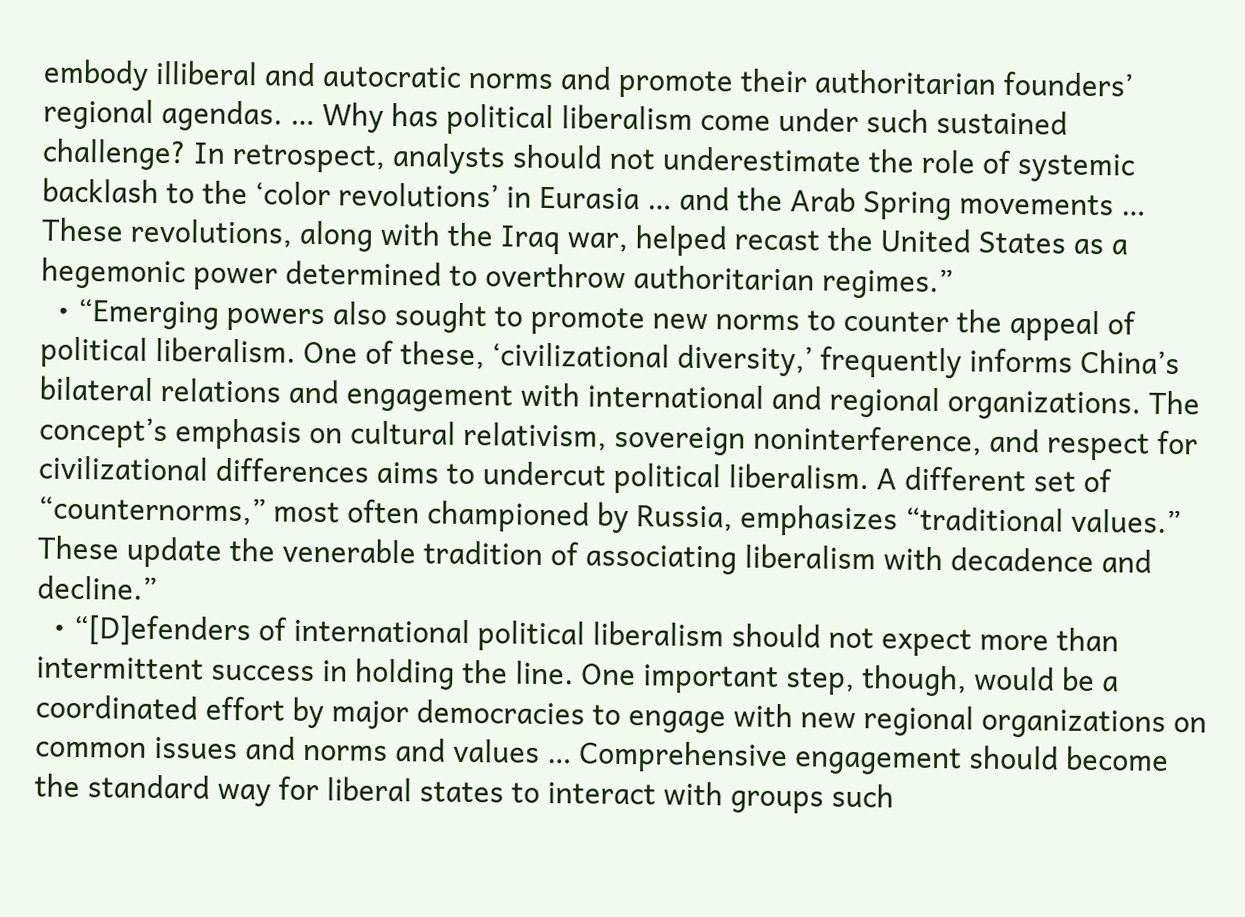embody illiberal and autocratic norms and promote their authoritarian founders’ regional agendas. … Why has political liberalism come under such sustained challenge? In retrospect, analysts should not underestimate the role of systemic backlash to the ‘color revolutions’ in Eurasia … and the Arab Spring movements … These revolutions, along with the Iraq war, helped recast the United States as a hegemonic power determined to overthrow authoritarian regimes.”
  • “Emerging powers also sought to promote new norms to counter the appeal of political liberalism. One of these, ‘civilizational diversity,’ frequently informs China’s bilateral relations and engagement with international and regional organizations. The concept’s emphasis on cultural relativism, sovereign noninterference, and respect for civilizational differences aims to undercut political liberalism. A different set of “counternorms,” most often championed by Russia, emphasizes “traditional values.” These update the venerable tradition of associating liberalism with decadence and decline.”
  • “[D]efenders of international political liberalism should not expect more than intermittent success in holding the line. One important step, though, would be a coordinated effort by major democracies to engage with new regional organizations on common issues and norms and values … Comprehensive engagement should become the standard way for liberal states to interact with groups such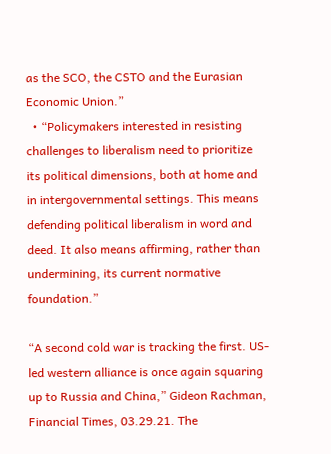as the SCO, the CSTO and the Eurasian Economic Union.”
  • “Policymakers interested in resisting challenges to liberalism need to prioritize its political dimensions, both at home and in intergovernmental settings. This means defending political liberalism in word and deed. It also means affirming, rather than undermining, its current normative foundation.”

“A second cold war is tracking the first. US-led western alliance is once again squaring up to Russia and China,” Gideon Rachman, Financial Times, 03.29.21. The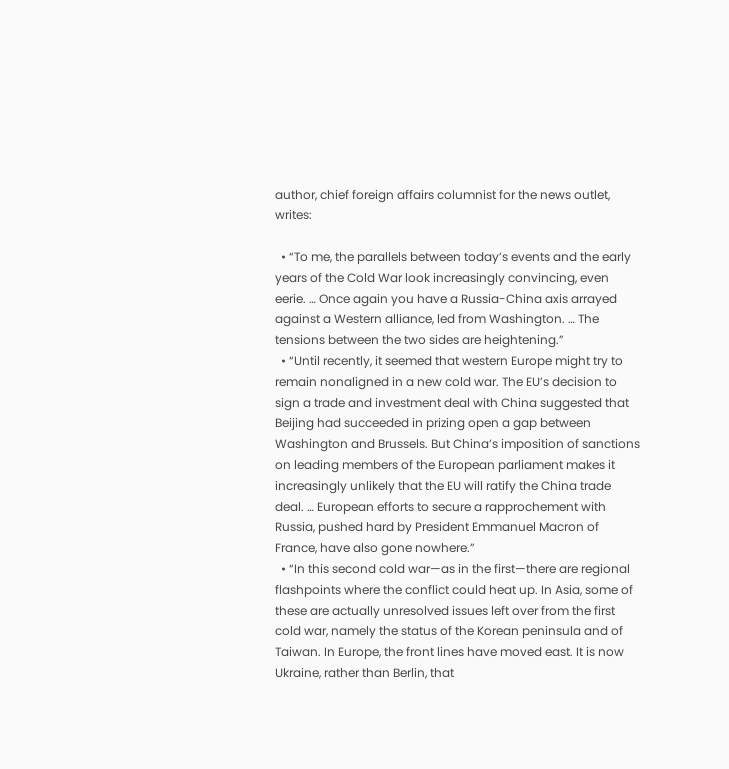author, chief foreign affairs columnist for the news outlet, writes:

  • “To me, the parallels between today’s events and the early years of the Cold War look increasingly convincing, even eerie. … Once again you have a Russia-China axis arrayed against a Western alliance, led from Washington. … The tensions between the two sides are heightening.”
  • “Until recently, it seemed that western Europe might try to remain nonaligned in a new cold war. The EU’s decision to sign a trade and investment deal with China suggested that Beijing had succeeded in prizing open a gap between Washington and Brussels. But China’s imposition of sanctions on leading members of the European parliament makes it increasingly unlikely that the EU will ratify the China trade deal. … European efforts to secure a rapprochement with Russia, pushed hard by President Emmanuel Macron of France, have also gone nowhere.”
  • “In this second cold war—as in the first—there are regional flashpoints where the conflict could heat up. In Asia, some of these are actually unresolved issues left over from the first cold war, namely the status of the Korean peninsula and of Taiwan. In Europe, the front lines have moved east. It is now Ukraine, rather than Berlin, that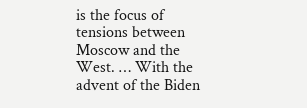is the focus of tensions between Moscow and the West. … With the advent of the Biden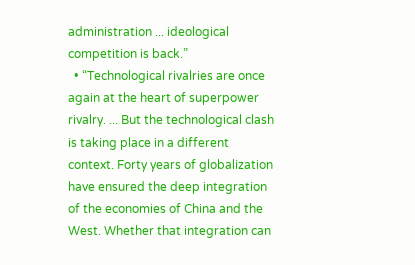administration ... ideological competition is back.”
  • “Technological rivalries are once again at the heart of superpower rivalry. ... But the technological clash is taking place in a different context. Forty years of globalization have ensured the deep integration of the economies of China and the West. Whether that integration can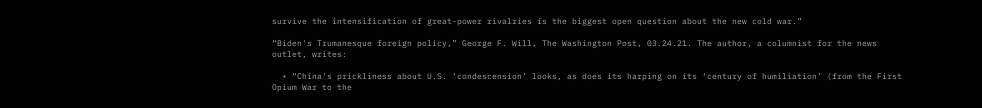survive the intensification of great-power rivalries is the biggest open question about the new cold war.”

“Biden's Trumanesque foreign policy,” George F. Will, The Washington Post, 03.24.21. The author, a columnist for the news outlet, writes:

  • “China's prickliness about U.S. ‘condescension’ looks, as does its harping on its ‘century of humiliation’ (from the First Opium War to the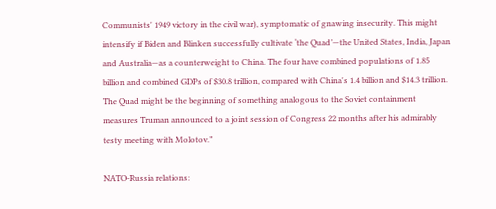Communists' 1949 victory in the civil war), symptomatic of gnawing insecurity. This might intensify if Biden and Blinken successfully cultivate ‘the Quad’—the United States, India, Japan and Australia—as a counterweight to China. The four have combined populations of 1.85 billion and combined GDPs of $30.8 trillion, compared with China's 1.4 billion and $14.3 trillion. The Quad might be the beginning of something analogous to the Soviet containment measures Truman announced to a joint session of Congress 22 months after his admirably testy meeting with Molotov.”

NATO-Russia relations: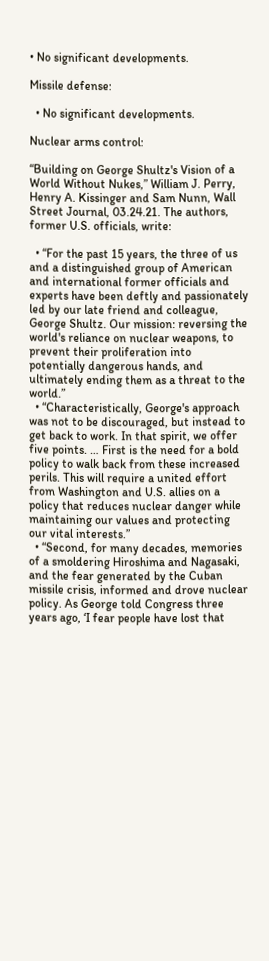• No significant developments.

Missile defense:

  • No significant developments.

Nuclear arms control:

“Building on George Shultz's Vision of a World Without Nukes,” William J. Perry, Henry A. Kissinger and Sam Nunn, Wall Street Journal, 03.24.21. The authors, former U.S. officials, write:

  • “For the past 15 years, the three of us and a distinguished group of American and international former officials and experts have been deftly and passionately led by our late friend and colleague, George Shultz. Our mission: reversing the world's reliance on nuclear weapons, to prevent their proliferation into potentially dangerous hands, and ultimately ending them as a threat to the world.”
  • “Characteristically, George's approach was not to be discouraged, but instead to get back to work. In that spirit, we offer five points. … First is the need for a bold policy to walk back from these increased perils. This will require a united effort from Washington and U.S. allies on a policy that reduces nuclear danger while maintaining our values and protecting our vital interests.”
  • “Second, for many decades, memories of a smoldering Hiroshima and Nagasaki, and the fear generated by the Cuban missile crisis, informed and drove nuclear policy. As George told Congress three years ago, ‘I fear people have lost that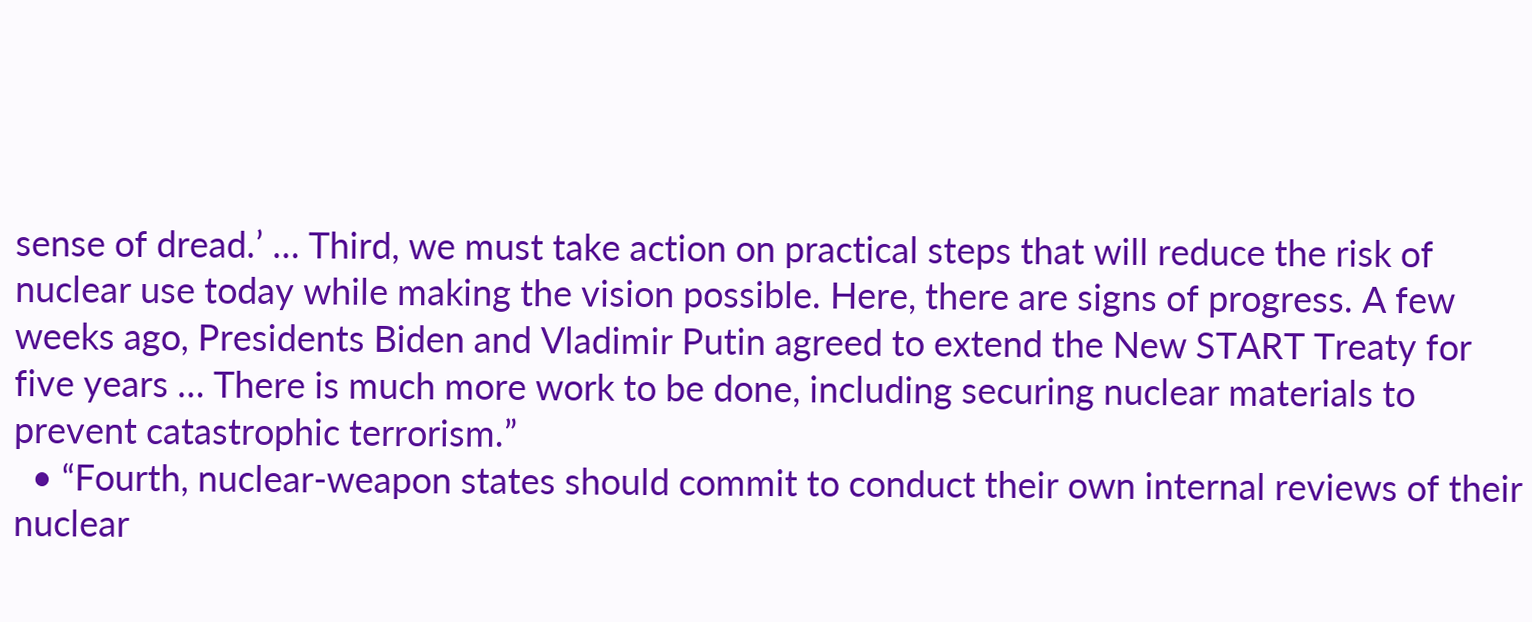sense of dread.’ … Third, we must take action on practical steps that will reduce the risk of nuclear use today while making the vision possible. Here, there are signs of progress. A few weeks ago, Presidents Biden and Vladimir Putin agreed to extend the New START Treaty for five years … There is much more work to be done, including securing nuclear materials to prevent catastrophic terrorism.”
  • “Fourth, nuclear-weapon states should commit to conduct their own internal reviews of their nuclear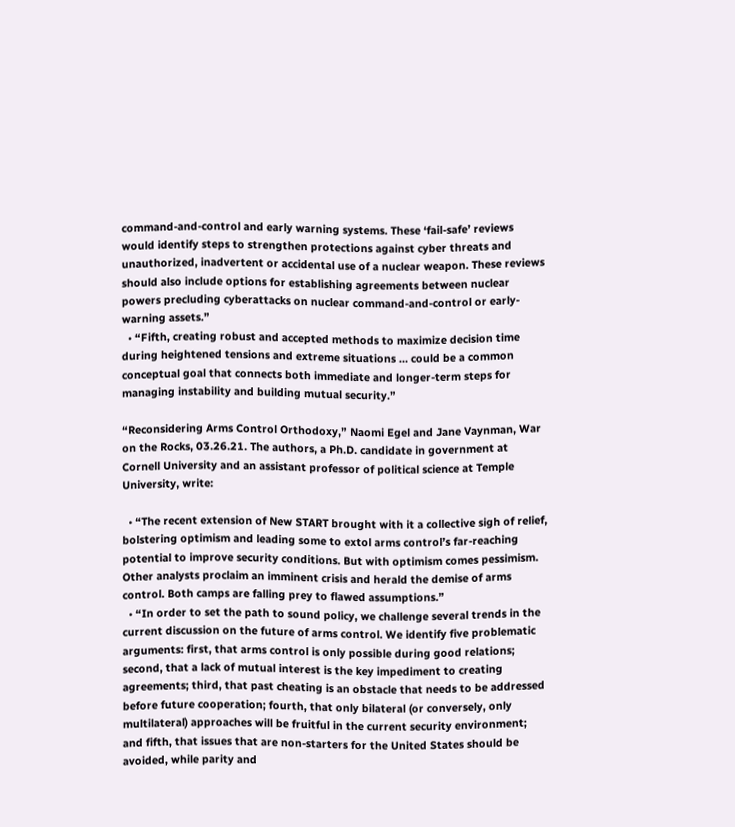command-and-control and early warning systems. These ‘fail-safe’ reviews would identify steps to strengthen protections against cyber threats and unauthorized, inadvertent or accidental use of a nuclear weapon. These reviews should also include options for establishing agreements between nuclear powers precluding cyberattacks on nuclear command-and-control or early-warning assets.”
  • “Fifth, creating robust and accepted methods to maximize decision time during heightened tensions and extreme situations … could be a common conceptual goal that connects both immediate and longer-term steps for managing instability and building mutual security.”

“Reconsidering Arms Control Orthodoxy,” Naomi Egel and Jane Vaynman, War on the Rocks, 03.26.21. The authors, a Ph.D. candidate in government at Cornell University and an assistant professor of political science at Temple University, write:

  • “The recent extension of New START brought with it a collective sigh of relief, bolstering optimism and leading some to extol arms control’s far-reaching potential to improve security conditions. But with optimism comes pessimism. Other analysts proclaim an imminent crisis and herald the demise of arms control. Both camps are falling prey to flawed assumptions.”
  • “In order to set the path to sound policy, we challenge several trends in the current discussion on the future of arms control. We identify five problematic arguments: first, that arms control is only possible during good relations; second, that a lack of mutual interest is the key impediment to creating agreements; third, that past cheating is an obstacle that needs to be addressed before future cooperation; fourth, that only bilateral (or conversely, only multilateral) approaches will be fruitful in the current security environment; and fifth, that issues that are non-starters for the United States should be avoided, while parity and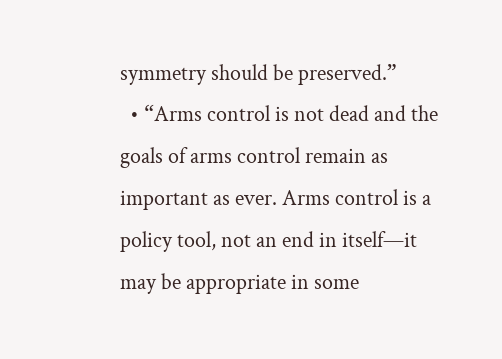symmetry should be preserved.”
  • “Arms control is not dead and the goals of arms control remain as important as ever. Arms control is a policy tool, not an end in itself—it may be appropriate in some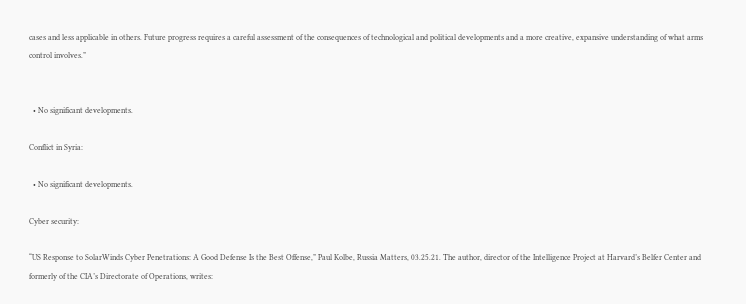cases and less applicable in others. Future progress requires a careful assessment of the consequences of technological and political developments and a more creative, expansive understanding of what arms control involves.”


  • No significant developments.

Conflict in Syria:

  • No significant developments.

Cyber security:

“US Response to SolarWinds Cyber Penetrations: A Good Defense Is the Best Offense,” Paul Kolbe, Russia Matters, 03.25.21. The author, director of the Intelligence Project at Harvard’s Belfer Center and formerly of the CIA’s Directorate of Operations, writes: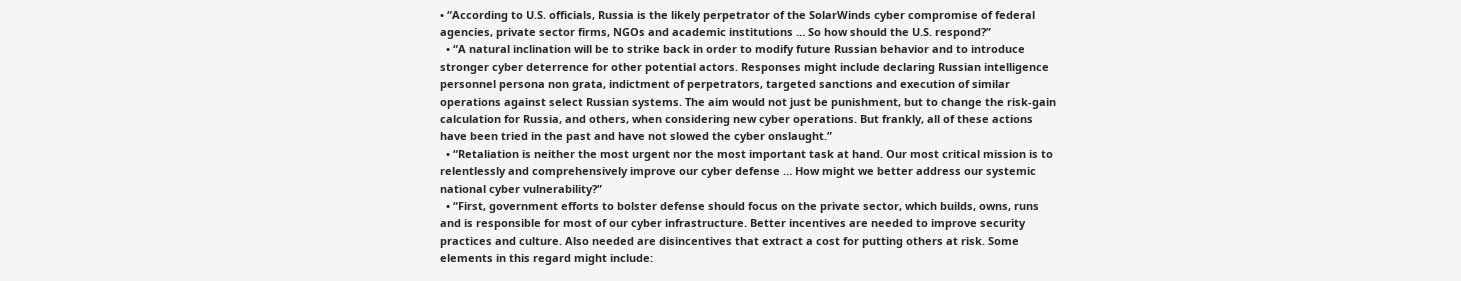• “According to U.S. officials, Russia is the likely perpetrator of the SolarWinds cyber compromise of federal agencies, private sector firms, NGOs and academic institutions … So how should the U.S. respond?”
  • “A natural inclination will be to strike back in order to modify future Russian behavior and to introduce stronger cyber deterrence for other potential actors. Responses might include declaring Russian intelligence personnel persona non grata, indictment of perpetrators, targeted sanctions and execution of similar operations against select Russian systems. The aim would not just be punishment, but to change the risk-gain calculation for Russia, and others, when considering new cyber operations. But frankly, all of these actions have been tried in the past and have not slowed the cyber onslaught.”
  • “Retaliation is neither the most urgent nor the most important task at hand. Our most critical mission is to relentlessly and comprehensively improve our cyber defense … How might we better address our systemic national cyber vulnerability?”
  • “First, government efforts to bolster defense should focus on the private sector, which builds, owns, runs and is responsible for most of our cyber infrastructure. Better incentives are needed to improve security practices and culture. Also needed are disincentives that extract a cost for putting others at risk. Some elements in this regard might include: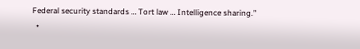Federal security standards … Tort law … Intelligence sharing.”
  •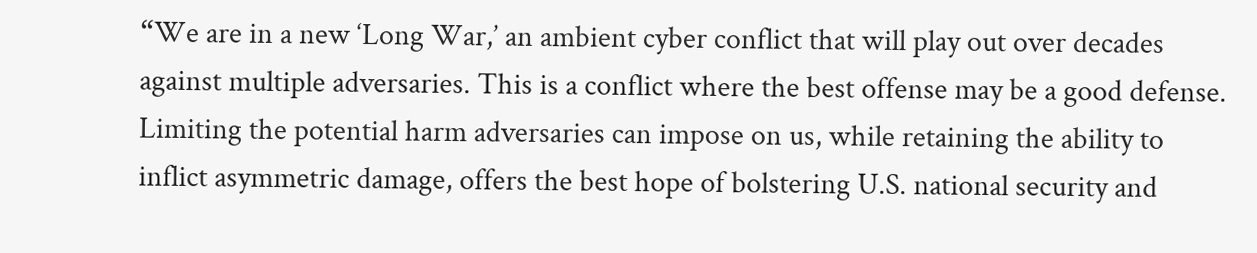“We are in a new ‘Long War,’ an ambient cyber conflict that will play out over decades against multiple adversaries. This is a conflict where the best offense may be a good defense. Limiting the potential harm adversaries can impose on us, while retaining the ability to inflict asymmetric damage, offers the best hope of bolstering U.S. national security and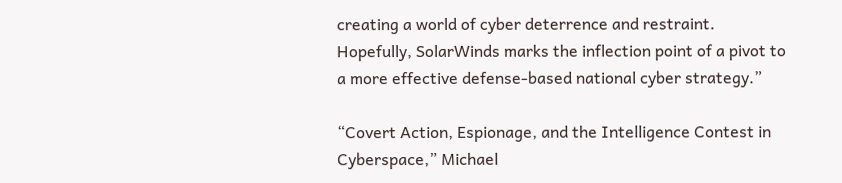creating a world of cyber deterrence and restraint. Hopefully, SolarWinds marks the inflection point of a pivot to a more effective defense-based national cyber strategy.”

“Covert Action, Espionage, and the Intelligence Contest in Cyberspace,” Michael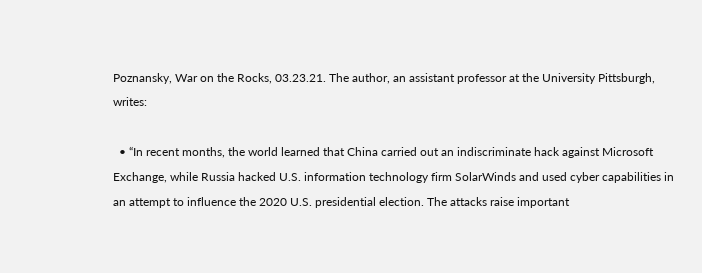Poznansky, War on the Rocks, 03.23.21. The author, an assistant professor at the University Pittsburgh, writes:

  • “In recent months, the world learned that China carried out an indiscriminate hack against Microsoft Exchange, while Russia hacked U.S. information technology firm SolarWinds and used cyber capabilities in an attempt to influence the 2020 U.S. presidential election. The attacks raise important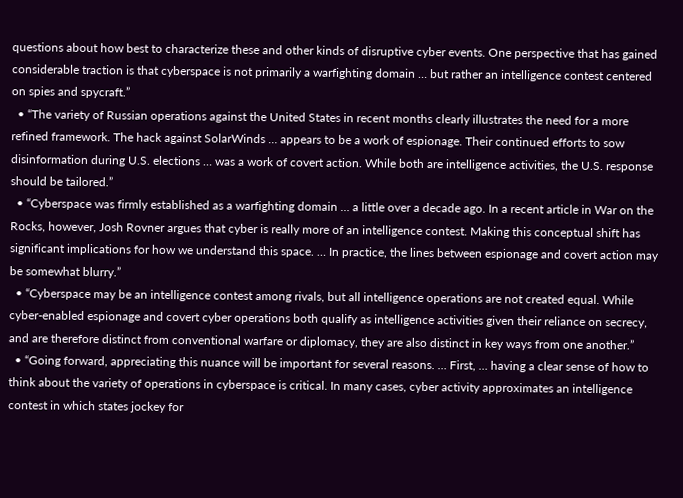questions about how best to characterize these and other kinds of disruptive cyber events. One perspective that has gained considerable traction is that cyberspace is not primarily a warfighting domain … but rather an intelligence contest centered on spies and spycraft.”
  • “The variety of Russian operations against the United States in recent months clearly illustrates the need for a more refined framework. The hack against SolarWinds … appears to be a work of espionage. Their continued efforts to sow disinformation during U.S. elections … was a work of covert action. While both are intelligence activities, the U.S. response should be tailored.”
  • “Cyberspace was firmly established as a warfighting domain … a little over a decade ago. In a recent article in War on the Rocks, however, Josh Rovner argues that cyber is really more of an intelligence contest. Making this conceptual shift has significant implications for how we understand this space. … In practice, the lines between espionage and covert action may be somewhat blurry.”
  • “Cyberspace may be an intelligence contest among rivals, but all intelligence operations are not created equal. While cyber-enabled espionage and covert cyber operations both qualify as intelligence activities given their reliance on secrecy, and are therefore distinct from conventional warfare or diplomacy, they are also distinct in key ways from one another.”
  • “Going forward, appreciating this nuance will be important for several reasons. … First, … having a clear sense of how to think about the variety of operations in cyberspace is critical. In many cases, cyber activity approximates an intelligence contest in which states jockey for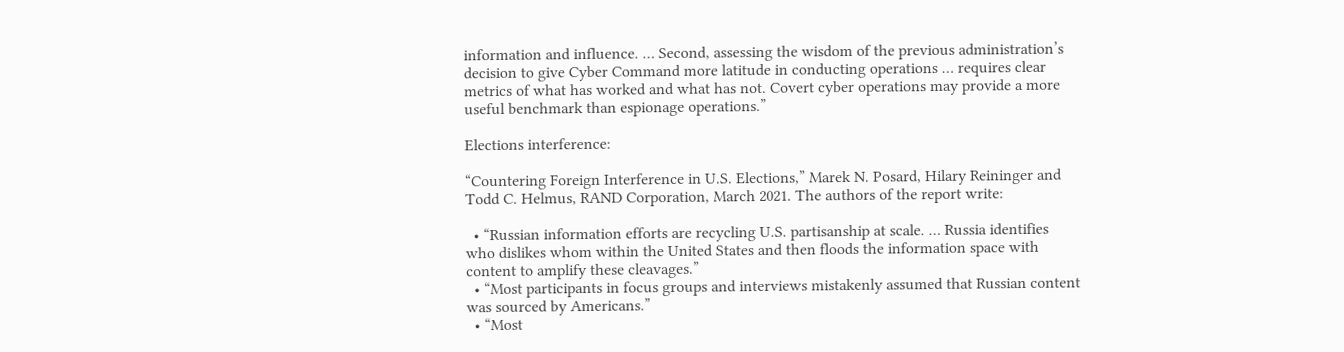information and influence. … Second, assessing the wisdom of the previous administration’s decision to give Cyber Command more latitude in conducting operations … requires clear metrics of what has worked and what has not. Covert cyber operations may provide a more useful benchmark than espionage operations.”

Elections interference:

“Countering Foreign Interference in U.S. Elections,” Marek N. Posard, Hilary Reininger and Todd C. Helmus, RAND Corporation, March 2021. The authors of the report write:

  • “Russian information efforts are recycling U.S. partisanship at scale. … Russia identifies who dislikes whom within the United States and then floods the information space with content to amplify these cleavages.”
  • “Most participants in focus groups and interviews mistakenly assumed that Russian content was sourced by Americans.”
  • “Most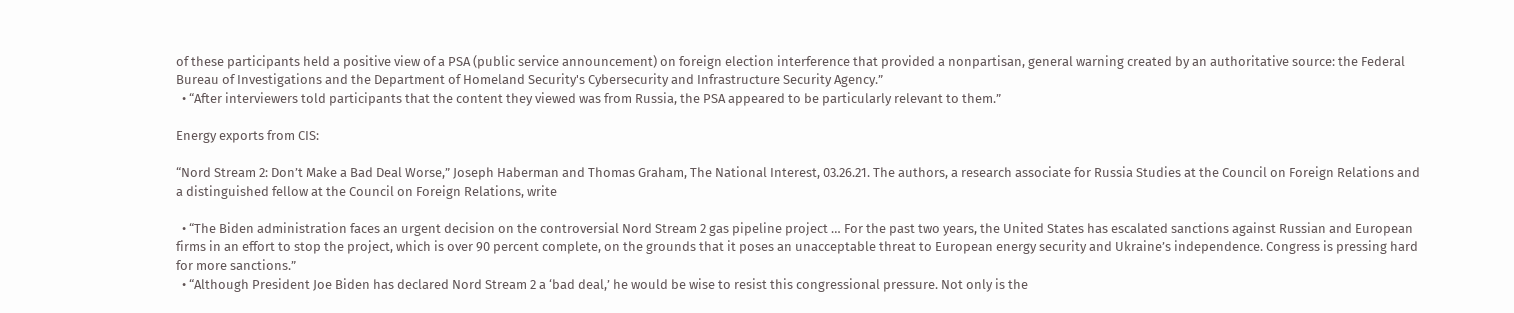of these participants held a positive view of a PSA (public service announcement) on foreign election interference that provided a nonpartisan, general warning created by an authoritative source: the Federal Bureau of Investigations and the Department of Homeland Security's Cybersecurity and Infrastructure Security Agency.”
  • “After interviewers told participants that the content they viewed was from Russia, the PSA appeared to be particularly relevant to them.”

Energy exports from CIS:

“Nord Stream 2: Don’t Make a Bad Deal Worse,” Joseph Haberman and Thomas Graham, The National Interest, 03.26.21. The authors, a research associate for Russia Studies at the Council on Foreign Relations and a distinguished fellow at the Council on Foreign Relations, write

  • “The Biden administration faces an urgent decision on the controversial Nord Stream 2 gas pipeline project … For the past two years, the United States has escalated sanctions against Russian and European firms in an effort to stop the project, which is over 90 percent complete, on the grounds that it poses an unacceptable threat to European energy security and Ukraine’s independence. Congress is pressing hard for more sanctions.”
  • “Although President Joe Biden has declared Nord Stream 2 a ‘bad deal,’ he would be wise to resist this congressional pressure. Not only is the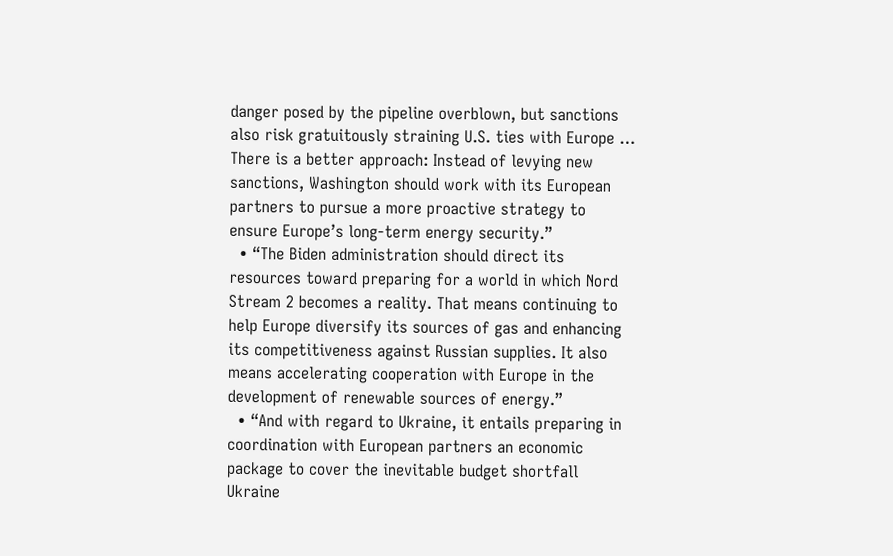danger posed by the pipeline overblown, but sanctions also risk gratuitously straining U.S. ties with Europe … There is a better approach: Instead of levying new sanctions, Washington should work with its European partners to pursue a more proactive strategy to ensure Europe’s long-term energy security.”
  • “The Biden administration should direct its resources toward preparing for a world in which Nord Stream 2 becomes a reality. That means continuing to help Europe diversify its sources of gas and enhancing its competitiveness against Russian supplies. It also means accelerating cooperation with Europe in the development of renewable sources of energy.”
  • “And with regard to Ukraine, it entails preparing in coordination with European partners an economic package to cover the inevitable budget shortfall Ukraine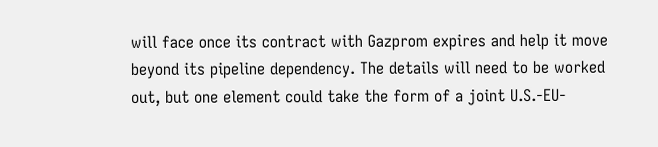will face once its contract with Gazprom expires and help it move beyond its pipeline dependency. The details will need to be worked out, but one element could take the form of a joint U.S.-EU-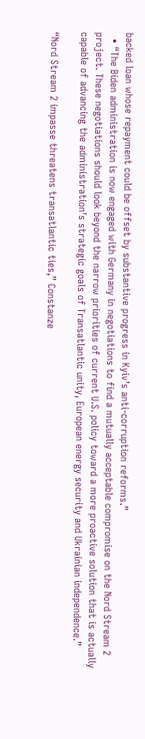backed loan whose repayment could be offset by substantive progress in Kyiv’s anti-corruption reforms.”
  • “The Biden administration is now engaged with Germany in negotiations to find a mutually acceptable compromise on the Nord Stream 2 project. These negotiations should look beyond the narrow priorities of current U.S. policy toward a more proactive solution that is actually capable of advancing the administration’s strategic goals of Transatlantic unity, European energy security and Ukrainian independence.”

“Nord Stream 2 impasse threatens transatlantic ties,” Constanze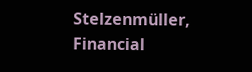Stelzenmüller, Financial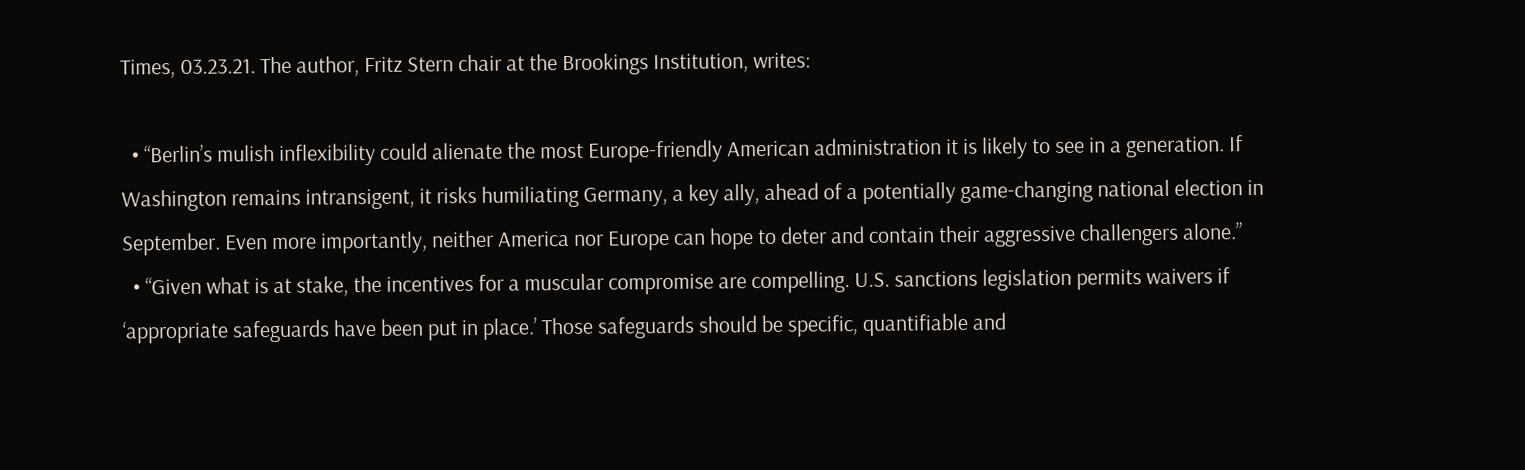Times, 03.23.21. The author, Fritz Stern chair at the Brookings Institution, writes:

  • “Berlin’s mulish inflexibility could alienate the most Europe-friendly American administration it is likely to see in a generation. If Washington remains intransigent, it risks humiliating Germany, a key ally, ahead of a potentially game-changing national election in September. Even more importantly, neither America nor Europe can hope to deter and contain their aggressive challengers alone.”
  • “Given what is at stake, the incentives for a muscular compromise are compelling. U.S. sanctions legislation permits waivers if ‘appropriate safeguards have been put in place.’ Those safeguards should be specific, quantifiable and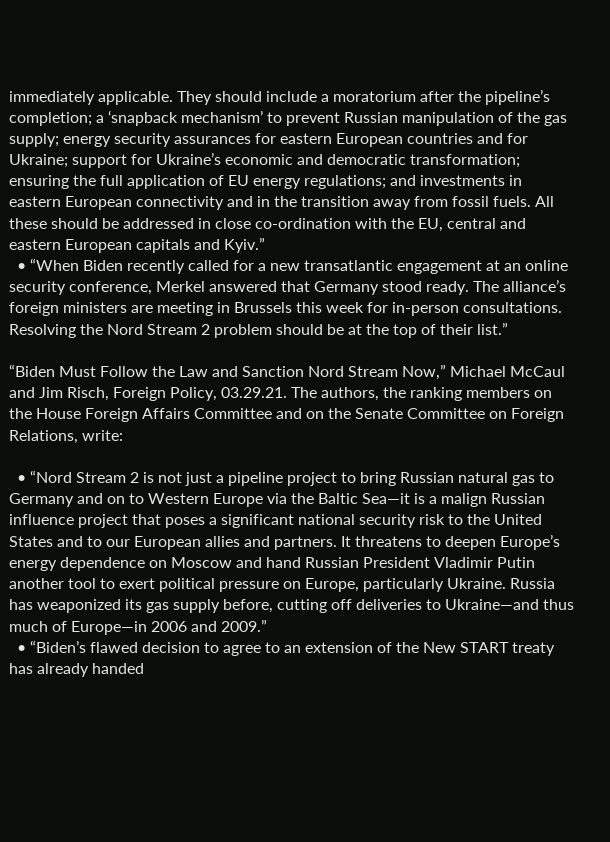immediately applicable. They should include a moratorium after the pipeline’s completion; a ‘snapback mechanism’ to prevent Russian manipulation of the gas supply; energy security assurances for eastern European countries and for Ukraine; support for Ukraine’s economic and democratic transformation; ensuring the full application of EU energy regulations; and investments in eastern European connectivity and in the transition away from fossil fuels. All these should be addressed in close co-ordination with the EU, central and eastern European capitals and Kyiv.”
  • “When Biden recently called for a new transatlantic engagement at an online security conference, Merkel answered that Germany stood ready. The alliance’s foreign ministers are meeting in Brussels this week for in-person consultations. Resolving the Nord Stream 2 problem should be at the top of their list.”

“Biden Must Follow the Law and Sanction Nord Stream Now,” Michael McCaul and Jim Risch, Foreign Policy, 03.29.21. The authors, the ranking members on the House Foreign Affairs Committee and on the Senate Committee on Foreign Relations, write:

  • “Nord Stream 2 is not just a pipeline project to bring Russian natural gas to Germany and on to Western Europe via the Baltic Sea—it is a malign Russian influence project that poses a significant national security risk to the United States and to our European allies and partners. It threatens to deepen Europe’s energy dependence on Moscow and hand Russian President Vladimir Putin another tool to exert political pressure on Europe, particularly Ukraine. Russia has weaponized its gas supply before, cutting off deliveries to Ukraine—and thus much of Europe—in 2006 and 2009.”
  • “Biden’s flawed decision to agree to an extension of the New START treaty has already handed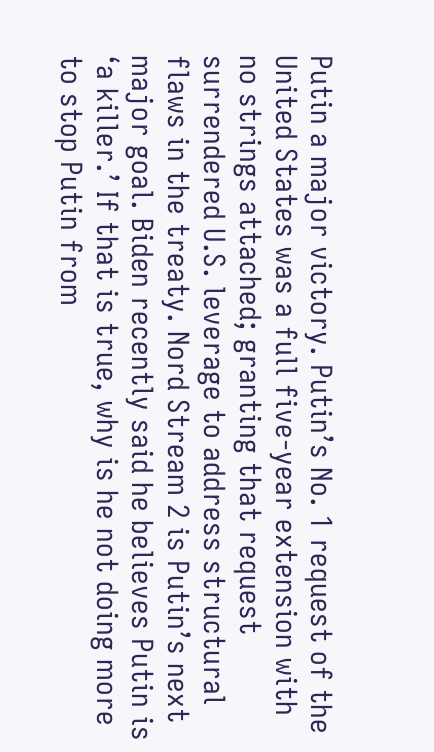Putin a major victory. Putin’s No. 1 request of the United States was a full five-year extension with no strings attached; granting that request surrendered U.S. leverage to address structural flaws in the treaty. Nord Stream 2 is Putin’s next major goal. Biden recently said he believes Putin is ‘a killer.’ If that is true, why is he not doing more to stop Putin from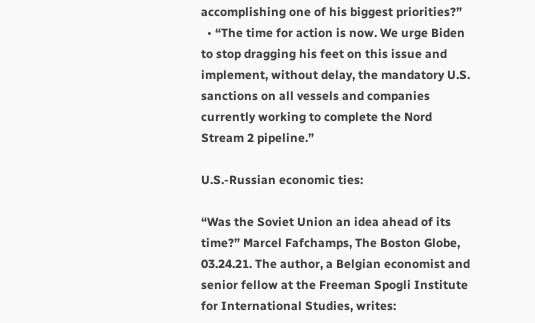accomplishing one of his biggest priorities?”
  • “The time for action is now. We urge Biden to stop dragging his feet on this issue and implement, without delay, the mandatory U.S. sanctions on all vessels and companies currently working to complete the Nord Stream 2 pipeline.”

U.S.-Russian economic ties:

“Was the Soviet Union an idea ahead of its time?” Marcel Fafchamps, The Boston Globe, 03.24.21. The author, a Belgian economist and senior fellow at the Freeman Spogli Institute for International Studies, writes: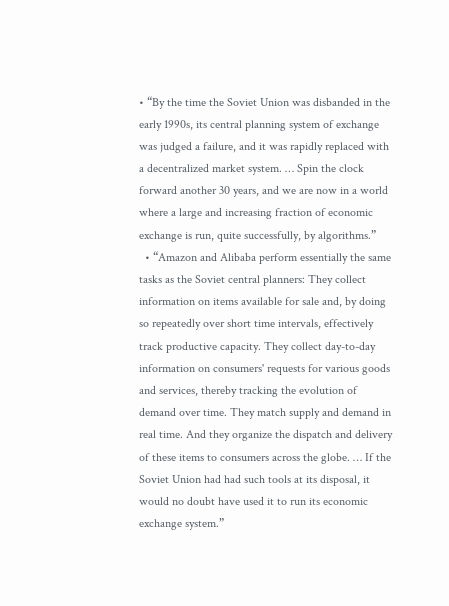• “By the time the Soviet Union was disbanded in the early 1990s, its central planning system of exchange was judged a failure, and it was rapidly replaced with a decentralized market system. … Spin the clock forward another 30 years, and we are now in a world where a large and increasing fraction of economic exchange is run, quite successfully, by algorithms.”
  • “Amazon and Alibaba perform essentially the same tasks as the Soviet central planners: They collect information on items available for sale and, by doing so repeatedly over short time intervals, effectively track productive capacity. They collect day-to-day information on consumers' requests for various goods and services, thereby tracking the evolution of demand over time. They match supply and demand in real time. And they organize the dispatch and delivery of these items to consumers across the globe. … If the Soviet Union had had such tools at its disposal, it would no doubt have used it to run its economic exchange system.”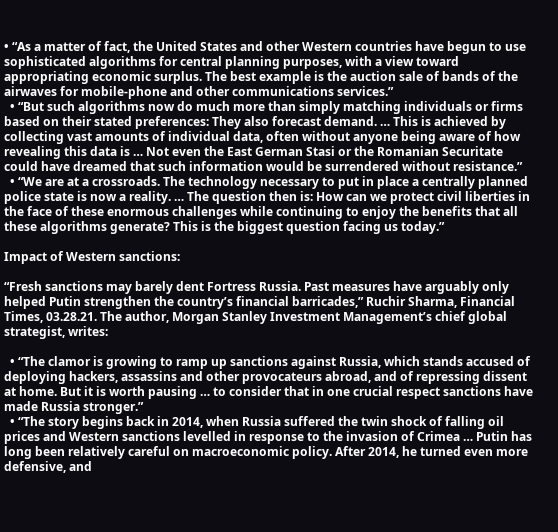• “As a matter of fact, the United States and other Western countries have begun to use sophisticated algorithms for central planning purposes, with a view toward appropriating economic surplus. The best example is the auction sale of bands of the airwaves for mobile-phone and other communications services.”
  • “But such algorithms now do much more than simply matching individuals or firms based on their stated preferences: They also forecast demand. … This is achieved by collecting vast amounts of individual data, often without anyone being aware of how revealing this data is … Not even the East German Stasi or the Romanian Securitate could have dreamed that such information would be surrendered without resistance.”
  • “We are at a crossroads. The technology necessary to put in place a centrally planned police state is now a reality. … The question then is: How can we protect civil liberties in the face of these enormous challenges while continuing to enjoy the benefits that all these algorithms generate? This is the biggest question facing us today.”

Impact of Western sanctions:

“Fresh sanctions may barely dent Fortress Russia. Past measures have arguably only helped Putin strengthen the country’s financial barricades,” Ruchir Sharma, Financial Times, 03.28.21. The author, Morgan Stanley Investment Management’s chief global strategist, writes:

  • “The clamor is growing to ramp up sanctions against Russia, which stands accused of deploying hackers, assassins and other provocateurs abroad, and of repressing dissent at home. But it is worth pausing … to consider that in one crucial respect sanctions have made Russia stronger.”
  • “The story begins back in 2014, when Russia suffered the twin shock of falling oil prices and Western sanctions levelled in response to the invasion of Crimea … Putin has long been relatively careful on macroeconomic policy. After 2014, he turned even more defensive, and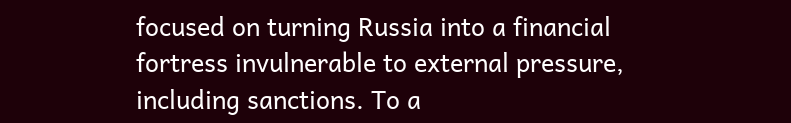focused on turning Russia into a financial fortress invulnerable to external pressure, including sanctions. To a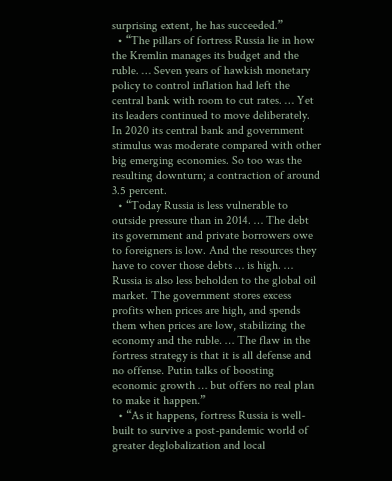surprising extent, he has succeeded.”
  • “The pillars of fortress Russia lie in how the Kremlin manages its budget and the ruble. … Seven years of hawkish monetary policy to control inflation had left the central bank with room to cut rates. … Yet its leaders continued to move deliberately. In 2020 its central bank and government stimulus was moderate compared with other big emerging economies. So too was the resulting downturn; a contraction of around 3.5 percent.
  • “Today Russia is less vulnerable to outside pressure than in 2014. … The debt its government and private borrowers owe to foreigners is low. And the resources they have to cover those debts … is high. … Russia is also less beholden to the global oil market. The government stores excess profits when prices are high, and spends them when prices are low, stabilizing the economy and the ruble. … The flaw in the fortress strategy is that it is all defense and no offense. Putin talks of boosting economic growth … but offers no real plan to make it happen.”
  • “As it happens, fortress Russia is well-built to survive a post-pandemic world of greater deglobalization and local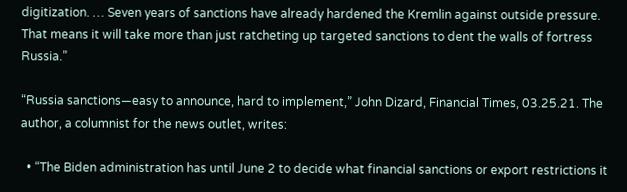digitization. … Seven years of sanctions have already hardened the Kremlin against outside pressure. That means it will take more than just ratcheting up targeted sanctions to dent the walls of fortress Russia.”

“Russia sanctions—easy to announce, hard to implement,” John Dizard, Financial Times, 03.25.21. The author, a columnist for the news outlet, writes:

  • “The Biden administration has until June 2 to decide what financial sanctions or export restrictions it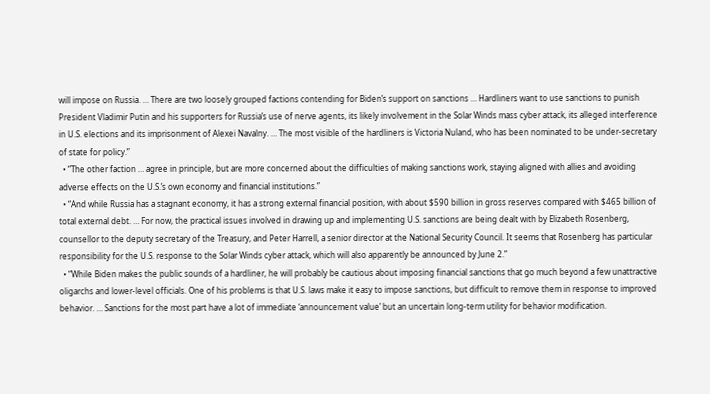will impose on Russia. … There are two loosely grouped factions contending for Biden’s support on sanctions … Hardliners want to use sanctions to punish President Vladimir Putin and his supporters for Russia’s use of nerve agents, its likely involvement in the Solar Winds mass cyber attack, its alleged interference in U.S. elections and its imprisonment of Alexei Navalny. … The most visible of the hardliners is Victoria Nuland, who has been nominated to be under-secretary of state for policy.”
  • “The other faction … agree in principle, but are more concerned about the difficulties of making sanctions work, staying aligned with allies and avoiding adverse effects on the U.S.’s own economy and financial institutions.”
  • “And while Russia has a stagnant economy, it has a strong external financial position, with about $590 billion in gross reserves compared with $465 billion of total external debt. … For now, the practical issues involved in drawing up and implementing U.S. sanctions are being dealt with by Elizabeth Rosenberg, counsellor to the deputy secretary of the Treasury, and Peter Harrell, a senior director at the National Security Council. It seems that Rosenberg has particular responsibility for the U.S. response to the Solar Winds cyber attack, which will also apparently be announced by June 2.”
  • “While Biden makes the public sounds of a hardliner, he will probably be cautious about imposing financial sanctions that go much beyond a few unattractive oligarchs and lower-level officials. One of his problems is that U.S. laws make it easy to impose sanctions, but difficult to remove them in response to improved behavior. … Sanctions for the most part have a lot of immediate ‘announcement value’ but an uncertain long-term utility for behavior modification.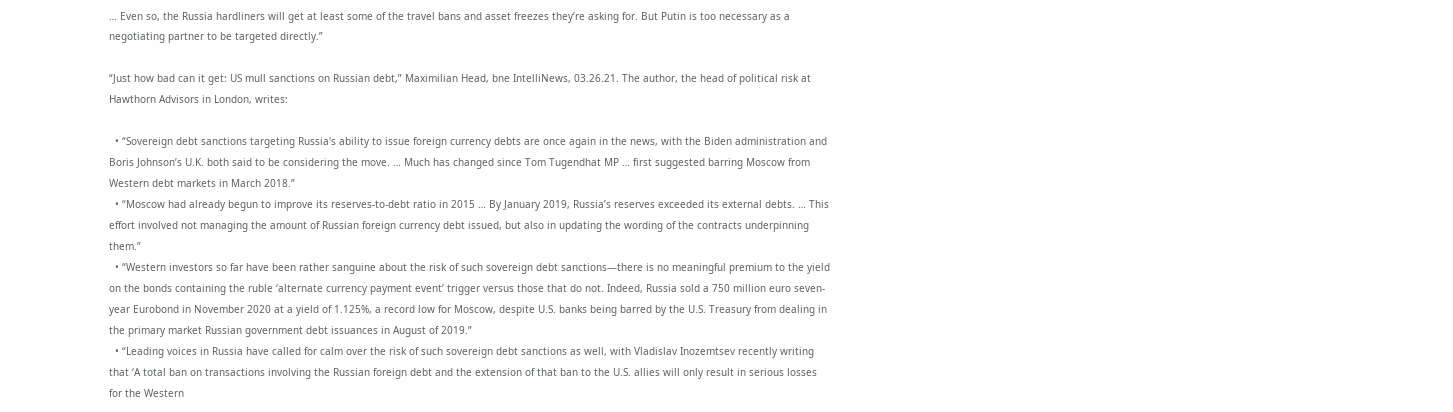… Even so, the Russia hardliners will get at least some of the travel bans and asset freezes they’re asking for. But Putin is too necessary as a negotiating partner to be targeted directly.”

“Just how bad can it get: US mull sanctions on Russian debt,” Maximilian Head, bne IntelliNews, 03.26.21. The author, the head of political risk at Hawthorn Advisors in London, writes:

  • “Sovereign debt sanctions targeting Russia's ability to issue foreign currency debts are once again in the news, with the Biden administration and Boris Johnson’s U.K. both said to be considering the move. … Much has changed since Tom Tugendhat MP … first suggested barring Moscow from Western debt markets in March 2018.”
  • “Moscow had already begun to improve its reserves-to-debt ratio in 2015 … By January 2019, Russia’s reserves exceeded its external debts. … This effort involved not managing the amount of Russian foreign currency debt issued, but also in updating the wording of the contracts underpinning them.”
  • “Western investors so far have been rather sanguine about the risk of such sovereign debt sanctions—there is no meaningful premium to the yield on the bonds containing the ruble ‘alternate currency payment event’ trigger versus those that do not. Indeed, Russia sold a 750 million euro seven-year Eurobond in November 2020 at a yield of 1.125%, a record low for Moscow, despite U.S. banks being barred by the U.S. Treasury from dealing in the primary market Russian government debt issuances in August of 2019.”
  • “Leading voices in Russia have called for calm over the risk of such sovereign debt sanctions as well, with Vladislav Inozemtsev recently writing that ‘A total ban on transactions involving the Russian foreign debt and the extension of that ban to the U.S. allies will only result in serious losses for the Western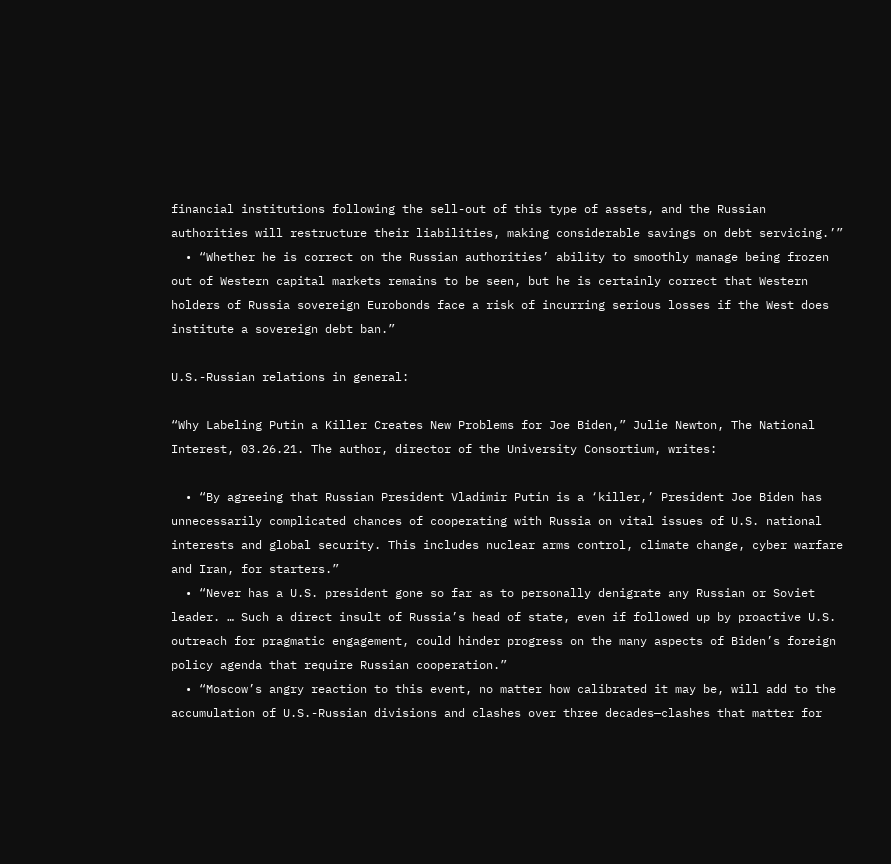financial institutions following the sell-out of this type of assets, and the Russian authorities will restructure their liabilities, making considerable savings on debt servicing.’”
  • “Whether he is correct on the Russian authorities’ ability to smoothly manage being frozen out of Western capital markets remains to be seen, but he is certainly correct that Western holders of Russia sovereign Eurobonds face a risk of incurring serious losses if the West does institute a sovereign debt ban.”

U.S.-Russian relations in general:

“Why Labeling Putin a Killer Creates New Problems for Joe Biden,” Julie Newton, The National Interest, 03.26.21. The author, director of the University Consortium, writes:

  • “By agreeing that Russian President Vladimir Putin is a ‘killer,’ President Joe Biden has unnecessarily complicated chances of cooperating with Russia on vital issues of U.S. national interests and global security. This includes nuclear arms control, climate change, cyber warfare and Iran, for starters.”
  • “Never has a U.S. president gone so far as to personally denigrate any Russian or Soviet leader. … Such a direct insult of Russia’s head of state, even if followed up by proactive U.S. outreach for pragmatic engagement, could hinder progress on the many aspects of Biden’s foreign policy agenda that require Russian cooperation.”
  • “Moscow’s angry reaction to this event, no matter how calibrated it may be, will add to the accumulation of U.S.-Russian divisions and clashes over three decades—clashes that matter for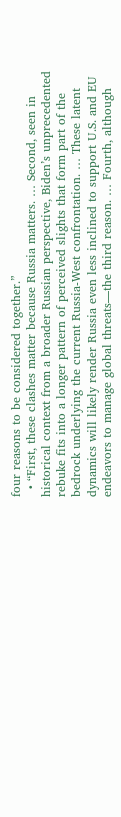four reasons to be considered together.”
  • “First, these clashes matter because Russia matters. … Second, seen in historical context from a broader Russian perspective, Biden’s unprecedented rebuke fits into a longer pattern of perceived slights that form part of the bedrock underlying the current Russia-West confrontation. … These latent dynamics will likely render Russia even less inclined to support U.S. and EU endeavors to manage global threats—the third reason. … Fourth, although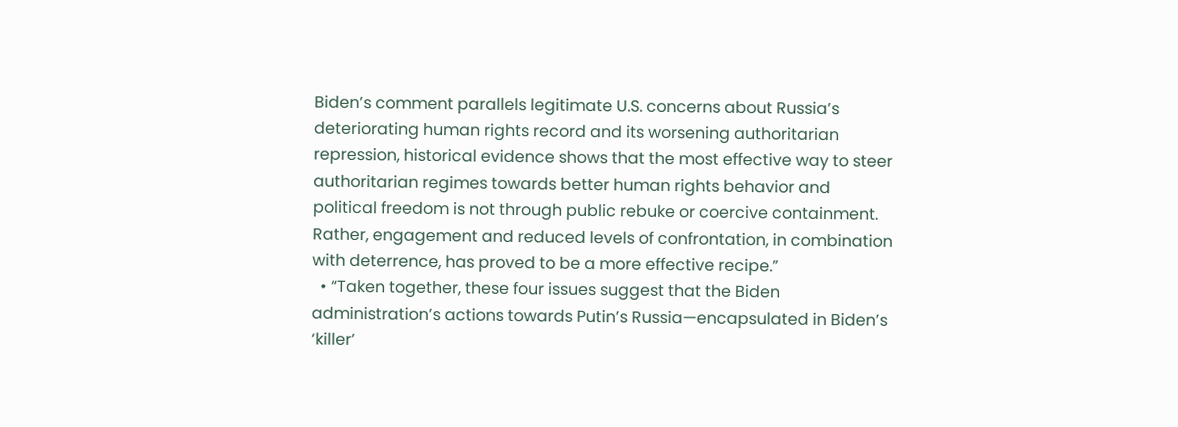Biden’s comment parallels legitimate U.S. concerns about Russia’s deteriorating human rights record and its worsening authoritarian repression, historical evidence shows that the most effective way to steer authoritarian regimes towards better human rights behavior and political freedom is not through public rebuke or coercive containment. Rather, engagement and reduced levels of confrontation, in combination with deterrence, has proved to be a more effective recipe.”
  • “Taken together, these four issues suggest that the Biden administration’s actions towards Putin’s Russia—encapsulated in Biden’s ‘killer’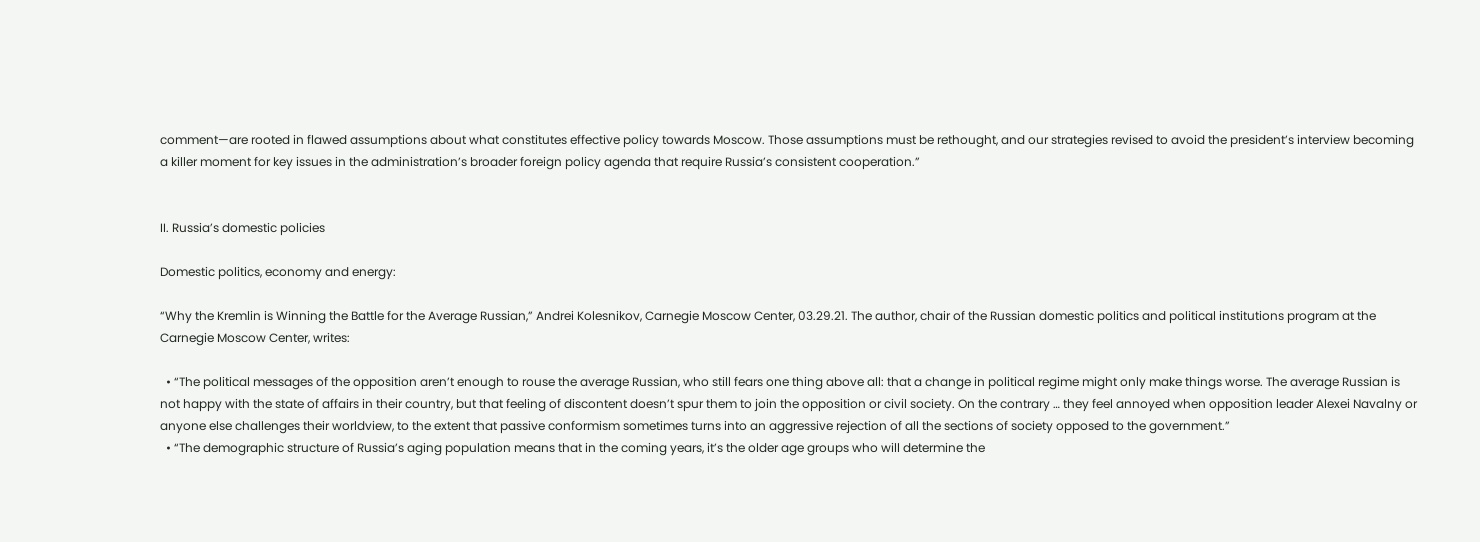comment—are rooted in flawed assumptions about what constitutes effective policy towards Moscow. Those assumptions must be rethought, and our strategies revised to avoid the president’s interview becoming a killer moment for key issues in the administration’s broader foreign policy agenda that require Russia’s consistent cooperation.”


II. Russia’s domestic policies

Domestic politics, economy and energy:

“Why the Kremlin is Winning the Battle for the Average Russian,” Andrei Kolesnikov, Carnegie Moscow Center, 03.29.21. The author, chair of the Russian domestic politics and political institutions program at the Carnegie Moscow Center, writes:

  • “The political messages of the opposition aren’t enough to rouse the average Russian, who still fears one thing above all: that a change in political regime might only make things worse. The average Russian is not happy with the state of affairs in their country, but that feeling of discontent doesn’t spur them to join the opposition or civil society. On the contrary … they feel annoyed when opposition leader Alexei Navalny or anyone else challenges their worldview, to the extent that passive conformism sometimes turns into an aggressive rejection of all the sections of society opposed to the government.”
  • “The demographic structure of Russia’s aging population means that in the coming years, it’s the older age groups who will determine the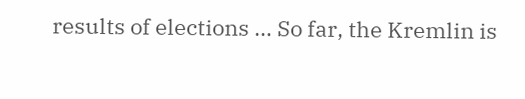results of elections … So far, the Kremlin is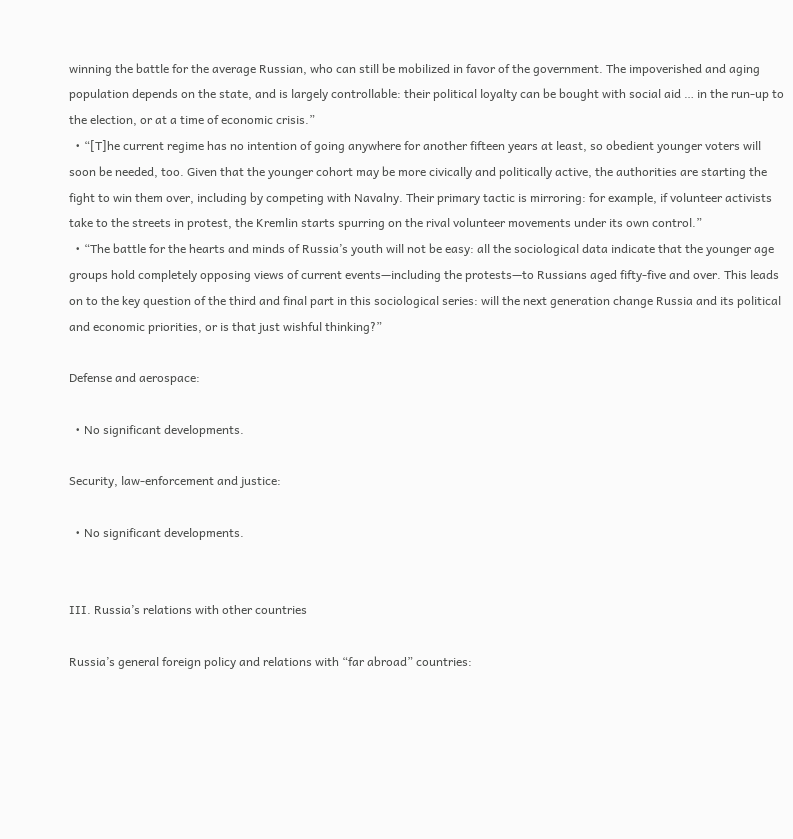winning the battle for the average Russian, who can still be mobilized in favor of the government. The impoverished and aging population depends on the state, and is largely controllable: their political loyalty can be bought with social aid … in the run-up to the election, or at a time of economic crisis.”
  • “[T]he current regime has no intention of going anywhere for another fifteen years at least, so obedient younger voters will soon be needed, too. Given that the younger cohort may be more civically and politically active, the authorities are starting the fight to win them over, including by competing with Navalny. Their primary tactic is mirroring: for example, if volunteer activists take to the streets in protest, the Kremlin starts spurring on the rival volunteer movements under its own control.”
  • “The battle for the hearts and minds of Russia’s youth will not be easy: all the sociological data indicate that the younger age groups hold completely opposing views of current events—including the protests—to Russians aged fifty-five and over. This leads on to the key question of the third and final part in this sociological series: will the next generation change Russia and its political and economic priorities, or is that just wishful thinking?”

Defense and aerospace:

  • No significant developments.

Security, law-enforcement and justice:

  • No significant developments.


III. Russia’s relations with other countries

Russia’s general foreign policy and relations with “far abroad” countries: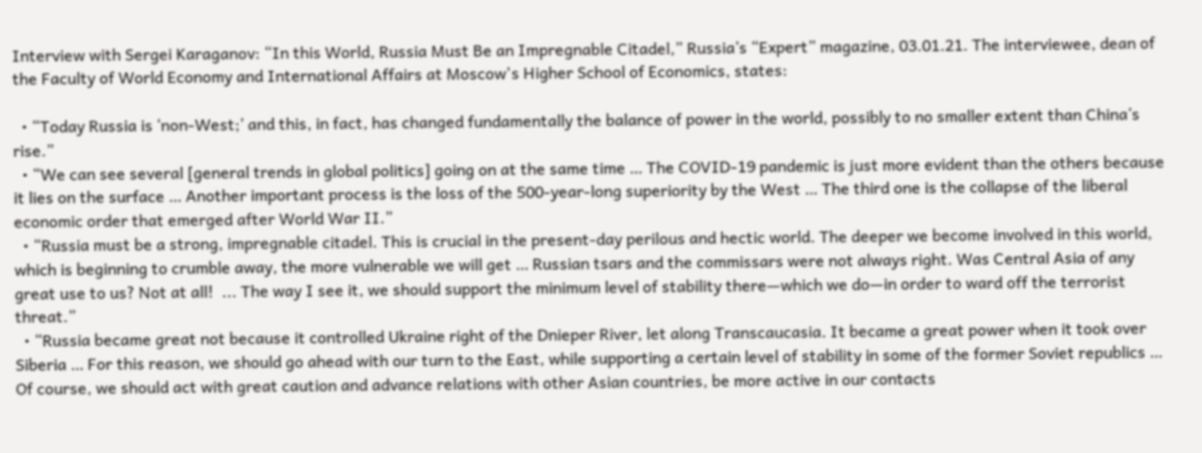Interview with Sergei Karaganov: “In this World, Russia Must Be an Impregnable Citadel,” Russia’s “Expert” magazine, 03.01.21. The interviewee, dean of the Faculty of World Economy and International Affairs at Moscow's Higher School of Economics, states:

  • “Today Russia is ‘non-West;’ and this, in fact, has changed fundamentally the balance of power in the world, possibly to no smaller extent than China’s rise.”
  • “We can see several [general trends in global politics] going on at the same time … The COVID-19 pandemic is just more evident than the others because it lies on the surface … Another important process is the loss of the 500-year-long superiority by the West … The third one is the collapse of the liberal economic order that emerged after World War II.”
  • “Russia must be a strong, impregnable citadel. This is crucial in the present-day perilous and hectic world. The deeper we become involved in this world, which is beginning to crumble away, the more vulnerable we will get … Russian tsars and the commissars were not always right. Was Central Asia of any great use to us? Not at all!  ... The way I see it, we should support the minimum level of stability there—which we do—in order to ward off the terrorist threat.”
  • “Russia became great not because it controlled Ukraine right of the Dnieper River, let along Transcaucasia. It became a great power when it took over Siberia … For this reason, we should go ahead with our turn to the East, while supporting a certain level of stability in some of the former Soviet republics … Of course, we should act with great caution and advance relations with other Asian countries, be more active in our contacts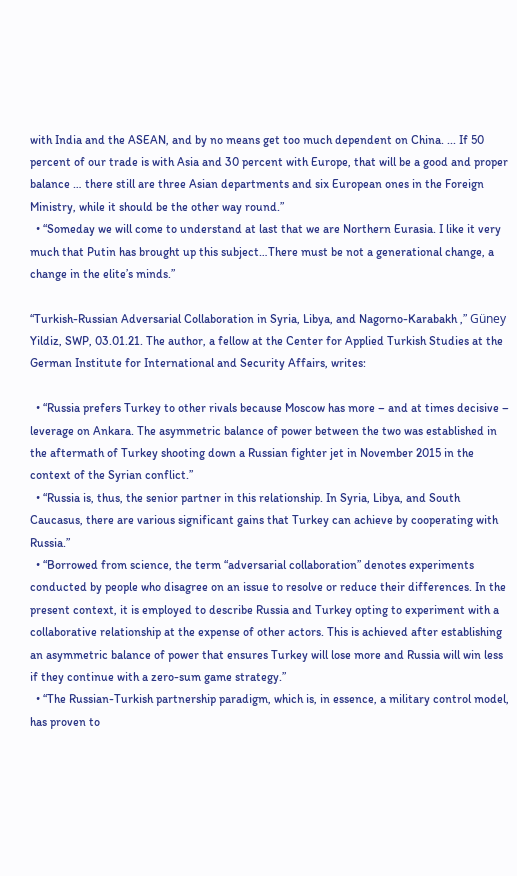with India and the ASEAN, and by no means get too much dependent on China. ... If 50 percent of our trade is with Asia and 30 percent with Europe, that will be a good and proper balance … there still are three Asian departments and six European ones in the Foreign Ministry, while it should be the other way round.”
  • “Someday we will come to understand at last that we are Northern Eurasia. I like it very much that Putin has brought up this subject…There must be not a generational change, a change in the elite’s minds.”

“Turkish-Russian Adversarial Collaboration in Syria, Libya, and Nagorno-Karabakh ,” Güney Yildiz, SWP, 03.01.21. The author, a fellow at the Center for Applied Turkish Studies at the German Institute for International and Security Affairs, writes:

  • “Russia prefers Turkey to other rivals because Moscow has more – and at times decisive – leverage on Ankara. The asymmetric balance of power between the two was established in the aftermath of Turkey shooting down a Russian fighter jet in November 2015 in the context of the Syrian conflict.”
  • “Russia is, thus, the senior partner in this relationship. In Syria, Libya, and South Caucasus, there are various significant gains that Turkey can achieve by cooperating with Russia.”
  • “Borrowed from science, the term “adversarial collaboration” denotes experiments conducted by people who disagree on an issue to resolve or reduce their differences. In the present context, it is employed to describe Russia and Turkey opting to experiment with a collaborative relationship at the expense of other actors. This is achieved after establishing an asymmetric balance of power that ensures Turkey will lose more and Russia will win less if they continue with a zero-sum game strategy.”
  • “The Russian-Turkish partnership paradigm, which is, in essence, a military control model, has proven to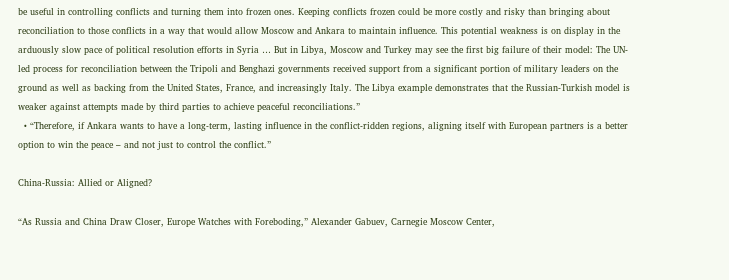be useful in controlling conflicts and turning them into frozen ones. Keeping conflicts frozen could be more costly and risky than bringing about reconciliation to those conflicts in a way that would allow Moscow and Ankara to maintain influence. This potential weakness is on display in the arduously slow pace of political resolution efforts in Syria … But in Libya, Moscow and Turkey may see the first big failure of their model: The UN-led process for reconciliation between the Tripoli and Benghazi governments received support from a significant portion of military leaders on the ground as well as backing from the United States, France, and increasingly Italy. The Libya example demonstrates that the Russian-Turkish model is weaker against attempts made by third parties to achieve peaceful reconciliations.”
  • “Therefore, if Ankara wants to have a long-term, lasting influence in the conflict-ridden regions, aligning itself with European partners is a better option to win the peace – and not just to control the conflict.”

China-Russia: Allied or Aligned?

“As Russia and China Draw Closer, Europe Watches with Foreboding,” Alexander Gabuev, Carnegie Moscow Center,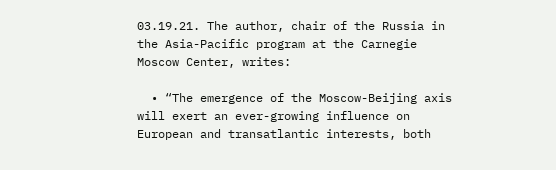03.19.21. The author, chair of the Russia in the Asia-Pacific program at the Carnegie Moscow Center, writes:

  • “The emergence of the Moscow-Beijing axis will exert an ever-growing influence on European and transatlantic interests, both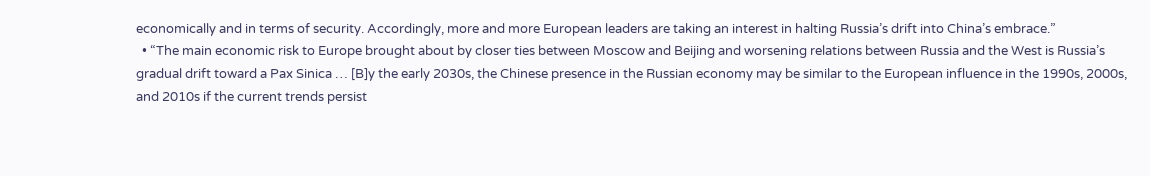economically and in terms of security. Accordingly, more and more European leaders are taking an interest in halting Russia’s drift into China’s embrace.”
  • “The main economic risk to Europe brought about by closer ties between Moscow and Beijing and worsening relations between Russia and the West is Russia’s gradual drift toward a Pax Sinica … [B]y the early 2030s, the Chinese presence in the Russian economy may be similar to the European influence in the 1990s, 2000s, and 2010s if the current trends persist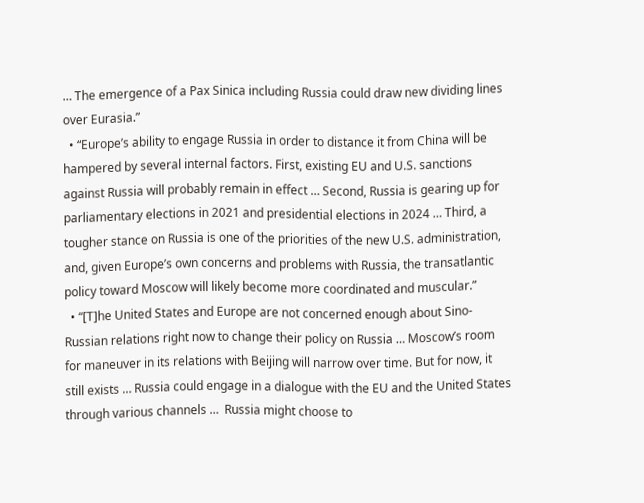… The emergence of a Pax Sinica including Russia could draw new dividing lines over Eurasia.”
  • “Europe’s ability to engage Russia in order to distance it from China will be hampered by several internal factors. First, existing EU and U.S. sanctions against Russia will probably remain in effect … Second, Russia is gearing up for parliamentary elections in 2021 and presidential elections in 2024 … Third, a tougher stance on Russia is one of the priorities of the new U.S. administration, and, given Europe’s own concerns and problems with Russia, the transatlantic policy toward Moscow will likely become more coordinated and muscular.”
  • “[T]he United States and Europe are not concerned enough about Sino-Russian relations right now to change their policy on Russia … Moscow’s room for maneuver in its relations with Beijing will narrow over time. But for now, it still exists … Russia could engage in a dialogue with the EU and the United States through various channels …  Russia might choose to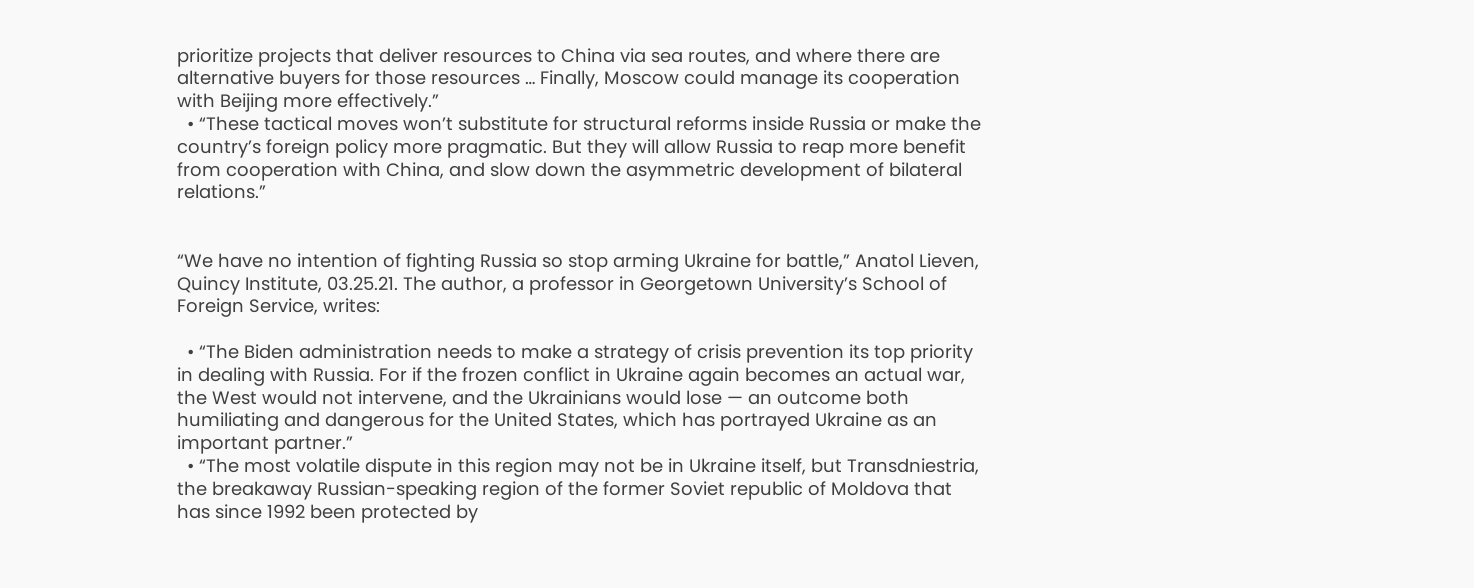prioritize projects that deliver resources to China via sea routes, and where there are alternative buyers for those resources … Finally, Moscow could manage its cooperation with Beijing more effectively.”
  • “These tactical moves won’t substitute for structural reforms inside Russia or make the country’s foreign policy more pragmatic. But they will allow Russia to reap more benefit from cooperation with China, and slow down the asymmetric development of bilateral relations.”


“We have no intention of fighting Russia so stop arming Ukraine for battle,” Anatol Lieven, Quincy Institute, 03.25.21. The author, a professor in Georgetown University’s School of Foreign Service, writes:

  • “The Biden administration needs to make a strategy of crisis prevention its top priority in dealing with Russia. For if the frozen conflict in Ukraine again becomes an actual war, the West would not intervene, and the Ukrainians would lose — an outcome both humiliating and dangerous for the United States, which has portrayed Ukraine as an important partner.”
  • “The most volatile dispute in this region may not be in Ukraine itself, but Transdniestria, the breakaway Russian-speaking region of the former Soviet republic of Moldova that has since 1992 been protected by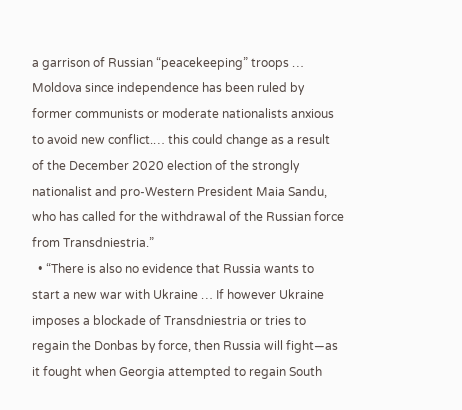a garrison of Russian “peacekeeping” troops … Moldova since independence has been ruled by former communists or moderate nationalists anxious to avoid new conflict.… this could change as a result of the December 2020 election of the strongly nationalist and pro-Western President Maia Sandu, who has called for the withdrawal of the Russian force from Transdniestria.”
  • “There is also no evidence that Russia wants to start a new war with Ukraine … If however Ukraine imposes a blockade of Transdniestria or tries to regain the Donbas by force, then Russia will fight—as it fought when Georgia attempted to regain South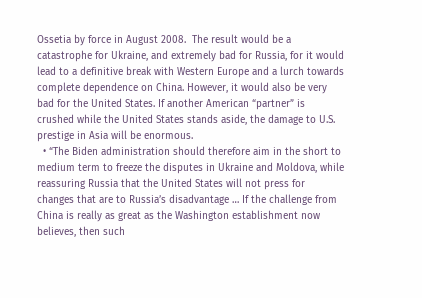Ossetia by force in August 2008.  The result would be a catastrophe for Ukraine, and extremely bad for Russia, for it would lead to a definitive break with Western Europe and a lurch towards complete dependence on China. However, it would also be very bad for the United States. If another American “partner” is crushed while the United States stands aside, the damage to U.S. prestige in Asia will be enormous.
  • “The Biden administration should therefore aim in the short to medium term to freeze the disputes in Ukraine and Moldova, while reassuring Russia that the United States will not press for changes that are to Russia’s disadvantage … If the challenge from China is really as great as the Washington establishment now believes, then such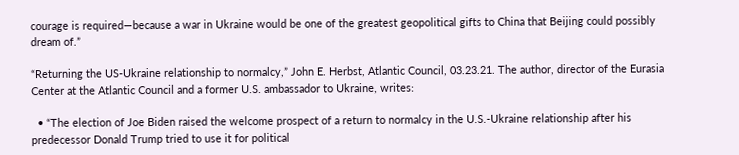courage is required—because a war in Ukraine would be one of the greatest geopolitical gifts to China that Beijing could possibly dream of.”

“Returning the US-Ukraine relationship to normalcy,” John E. Herbst, Atlantic Council, 03.23.21. The author, director of the Eurasia Center at the Atlantic Council and a former U.S. ambassador to Ukraine, writes:

  • “The election of Joe Biden raised the welcome prospect of a return to normalcy in the U.S.-Ukraine relationship after his predecessor Donald Trump tried to use it for political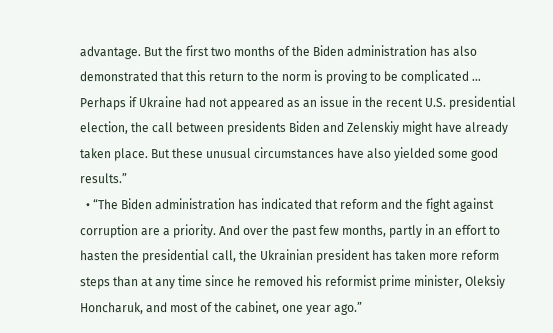advantage. But the first two months of the Biden administration has also demonstrated that this return to the norm is proving to be complicated … Perhaps if Ukraine had not appeared as an issue in the recent U.S. presidential election, the call between presidents Biden and Zelenskiy might have already taken place. But these unusual circumstances have also yielded some good results.”
  • “The Biden administration has indicated that reform and the fight against corruption are a priority. And over the past few months, partly in an effort to hasten the presidential call, the Ukrainian president has taken more reform steps than at any time since he removed his reformist prime minister, Oleksiy Honcharuk, and most of the cabinet, one year ago.”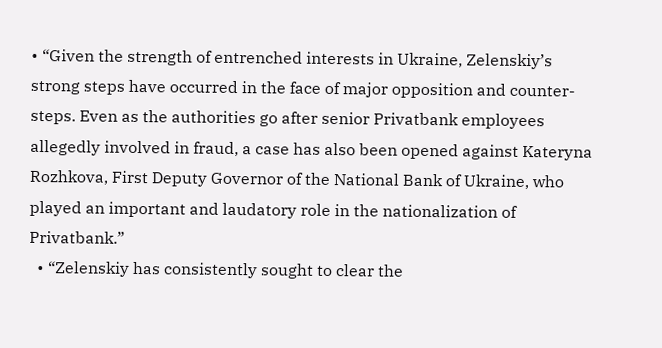• “Given the strength of entrenched interests in Ukraine, Zelenskiy’s strong steps have occurred in the face of major opposition and counter-steps. Even as the authorities go after senior Privatbank employees allegedly involved in fraud, a case has also been opened against Kateryna Rozhkova, First Deputy Governor of the National Bank of Ukraine, who played an important and laudatory role in the nationalization of Privatbank.”
  • “Zelenskiy has consistently sought to clear the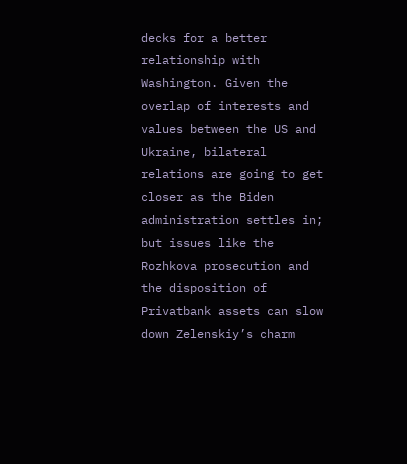decks for a better relationship with Washington. Given the overlap of interests and values between the US and Ukraine, bilateral relations are going to get closer as the Biden administration settles in; but issues like the Rozhkova prosecution and the disposition of Privatbank assets can slow down Zelenskiy’s charm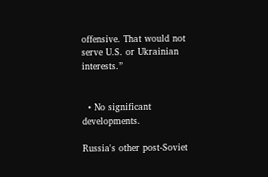offensive. That would not serve U.S. or Ukrainian interests.”


  • No significant developments.

Russia's other post-Soviet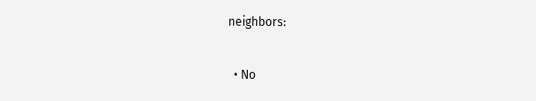neighbors:

  • No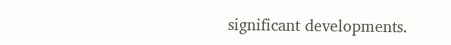significant developments.